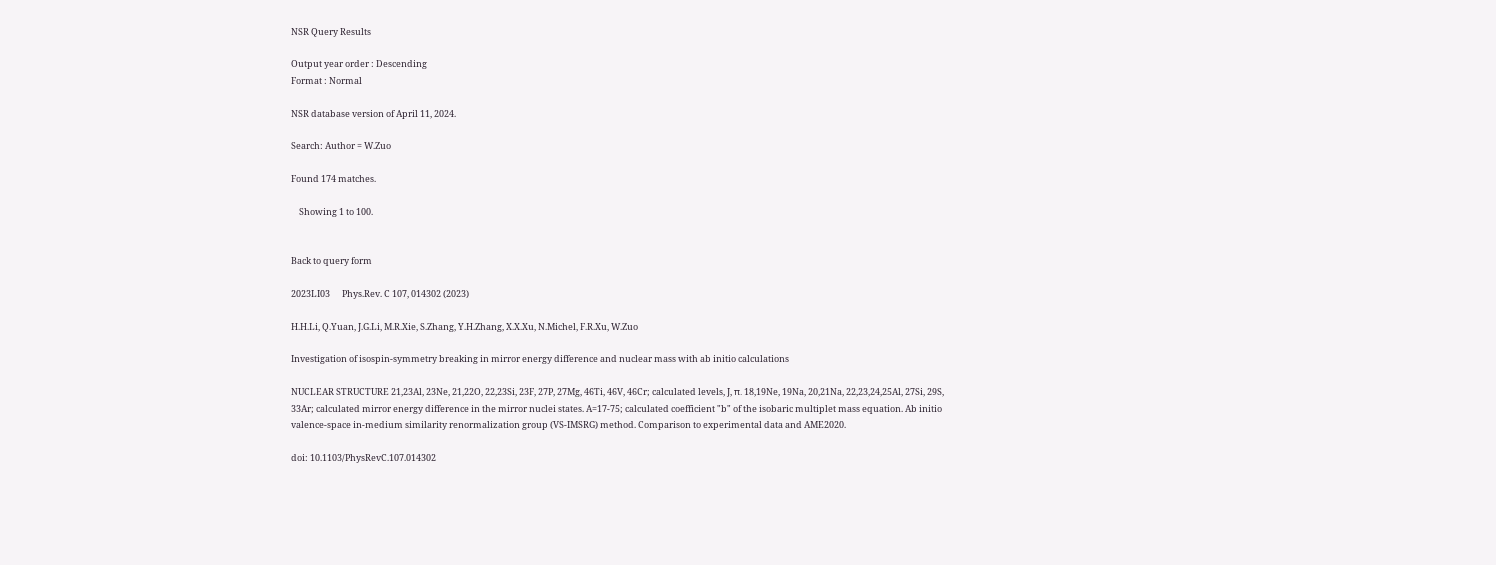NSR Query Results

Output year order : Descending
Format : Normal

NSR database version of April 11, 2024.

Search: Author = W.Zuo

Found 174 matches.

    Showing 1 to 100.


Back to query form

2023LI03      Phys.Rev. C 107, 014302 (2023)

H.H.Li, Q.Yuan, J.G.Li, M.R.Xie, S.Zhang, Y.H.Zhang, X.X.Xu, N.Michel, F.R.Xu, W.Zuo

Investigation of isospin-symmetry breaking in mirror energy difference and nuclear mass with ab initio calculations

NUCLEAR STRUCTURE 21,23Al, 23Ne, 21,22O, 22,23Si, 23F, 27P, 27Mg, 46Ti, 46V, 46Cr; calculated levels, J, π. 18,19Ne, 19Na, 20,21Na, 22,23,24,25Al, 27Si, 29S, 33Ar; calculated mirror energy difference in the mirror nuclei states. A=17-75; calculated coefficient "b" of the isobaric multiplet mass equation. Ab initio valence-space in-medium similarity renormalization group (VS-IMSRG) method. Comparison to experimental data and AME2020.

doi: 10.1103/PhysRevC.107.014302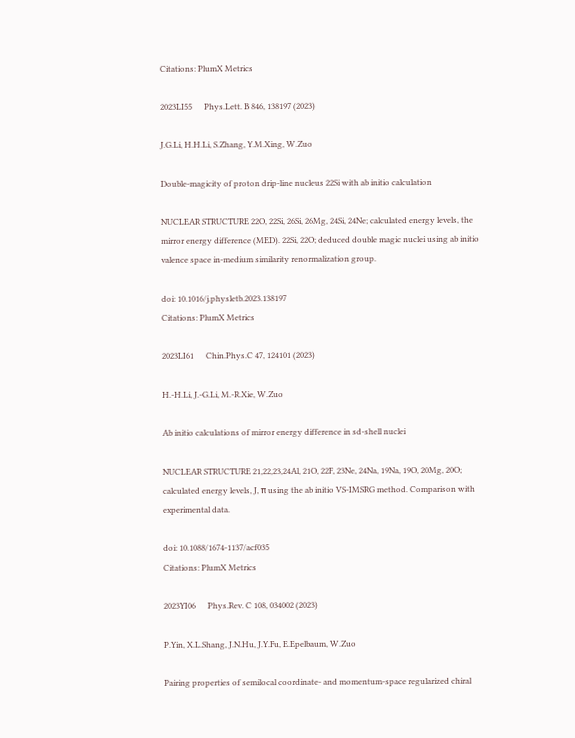Citations: PlumX Metrics

2023LI55      Phys.Lett. B 846, 138197 (2023)

J.G.Li, H.H.Li, S.Zhang, Y.M.Xing, W.Zuo

Double-magicity of proton drip-line nucleus 22Si with ab initio calculation

NUCLEAR STRUCTURE 22O, 22Si, 26Si, 26Mg, 24Si, 24Ne; calculated energy levels, the mirror energy difference (MED). 22Si, 22O; deduced double magic nuclei using ab initio valence space in-medium similarity renormalization group.

doi: 10.1016/j.physletb.2023.138197
Citations: PlumX Metrics

2023LI61      Chin.Phys.C 47, 124101 (2023)

H.-H.Li, J.-G.Li, M.-R.Xie, W.Zuo

Ab initio calculations of mirror energy difference in sd-shell nuclei

NUCLEAR STRUCTURE 21,22,23,24Al, 21O, 22F, 23Ne, 24Na, 19Na, 19O, 20Mg, 20O; calculated energy levels, J, π using the ab initio VS-IMSRG method. Comparison with experimental data.

doi: 10.1088/1674-1137/acf035
Citations: PlumX Metrics

2023YI06      Phys.Rev. C 108, 034002 (2023)

P.Yin, X.L.Shang, J.N.Hu, J.Y.Fu, E.Epelbaum, W.Zuo

Pairing properties of semilocal coordinate- and momentum-space regularized chiral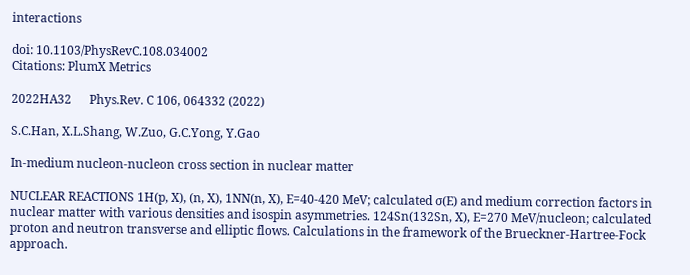interactions

doi: 10.1103/PhysRevC.108.034002
Citations: PlumX Metrics

2022HA32      Phys.Rev. C 106, 064332 (2022)

S.C.Han, X.L.Shang, W.Zuo, G.C.Yong, Y.Gao

In-medium nucleon-nucleon cross section in nuclear matter

NUCLEAR REACTIONS 1H(p, X), (n, X), 1NN(n, X), E=40-420 MeV; calculated σ(E) and medium correction factors in nuclear matter with various densities and isospin asymmetries. 124Sn(132Sn, X), E=270 MeV/nucleon; calculated proton and neutron transverse and elliptic flows. Calculations in the framework of the Brueckner-Hartree-Fock approach.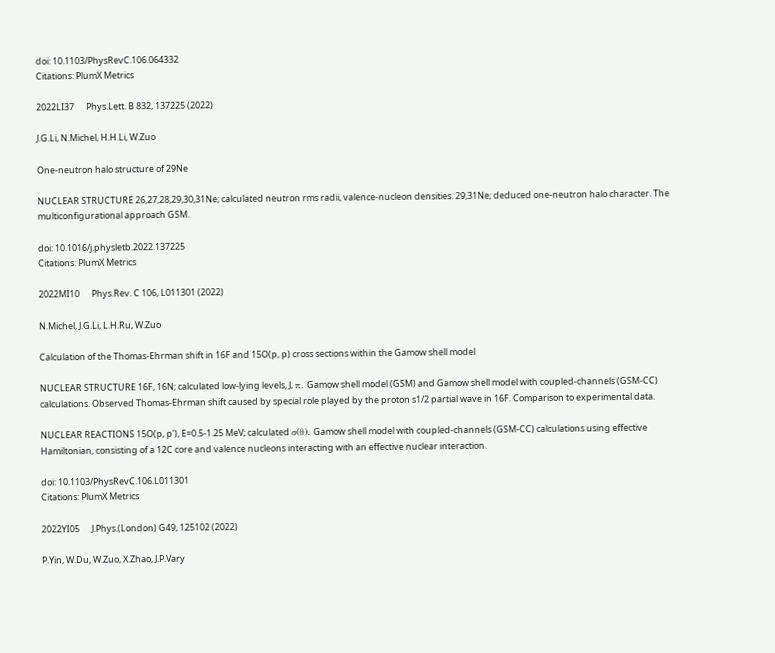doi: 10.1103/PhysRevC.106.064332
Citations: PlumX Metrics

2022LI37      Phys.Lett. B 832, 137225 (2022)

J.G.Li, N.Michel, H.H.Li, W.Zuo

One-neutron halo structure of 29Ne

NUCLEAR STRUCTURE 26,27,28,29,30,31Ne; calculated neutron rms radii, valence-nucleon densities. 29,31Ne; deduced one-neutron halo character. The multiconfigurational approach GSM.

doi: 10.1016/j.physletb.2022.137225
Citations: PlumX Metrics

2022MI10      Phys.Rev. C 106, L011301 (2022)

N.Michel, J.G.Li, L.H.Ru, W.Zuo

Calculation of the Thomas-Ehrman shift in 16F and 15O(p, p) cross sections within the Gamow shell model

NUCLEAR STRUCTURE 16F, 16N; calculated low-lying levels, J, π. Gamow shell model (GSM) and Gamow shell model with coupled-channels (GSM-CC) calculations. Observed Thomas-Ehrman shift caused by special role played by the proton s1/2 partial wave in 16F. Comparison to experimental data.

NUCLEAR REACTIONS 15O(p, p'), E=0.5-1.25 MeV; calculated σ(θ). Gamow shell model with coupled-channels (GSM-CC) calculations using effective Hamiltonian, consisting of a 12C core and valence nucleons interacting with an effective nuclear interaction.

doi: 10.1103/PhysRevC.106.L011301
Citations: PlumX Metrics

2022YI05      J.Phys.(London) G49, 125102 (2022)

P.Yin, W.Du, W.Zuo, X.Zhao, J.P.Vary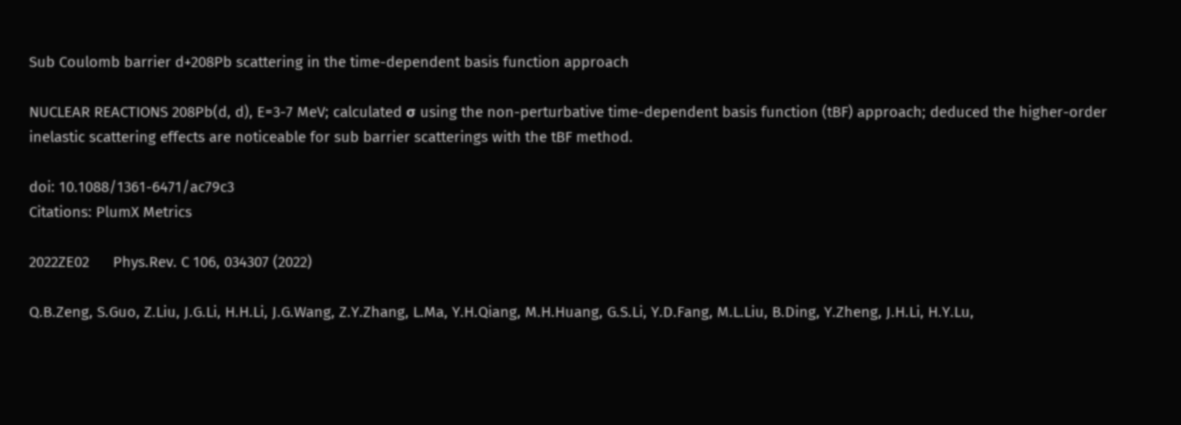Sub Coulomb barrier d+208Pb scattering in the time-dependent basis function approach

NUCLEAR REACTIONS 208Pb(d, d), E=3-7 MeV; calculated σ using the non-perturbative time-dependent basis function (tBF) approach; deduced the higher-order inelastic scattering effects are noticeable for sub barrier scatterings with the tBF method.

doi: 10.1088/1361-6471/ac79c3
Citations: PlumX Metrics

2022ZE02      Phys.Rev. C 106, 034307 (2022)

Q.B.Zeng, S.Guo, Z.Liu, J.G.Li, H.H.Li, J.G.Wang, Z.Y.Zhang, L.Ma, Y.H.Qiang, M.H.Huang, G.S.Li, Y.D.Fang, M.L.Liu, B.Ding, Y.Zheng, J.H.Li, H.Y.Lu,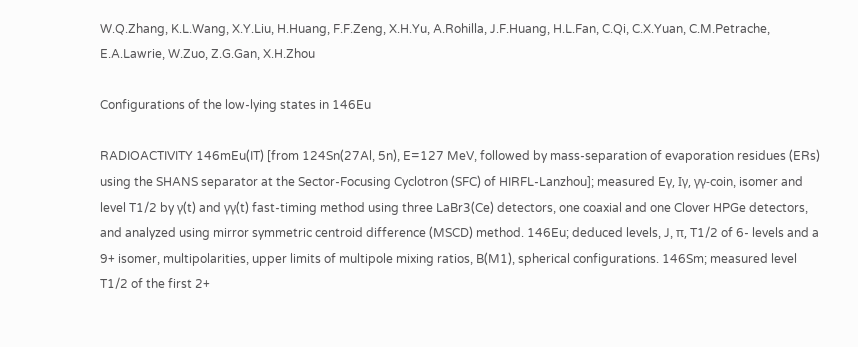W.Q.Zhang, K.L.Wang, X.Y.Liu, H.Huang, F.F.Zeng, X.H.Yu, A.Rohilla, J.F.Huang, H.L.Fan, C.Qi, C.X.Yuan, C.M.Petrache, E.A.Lawrie, W.Zuo, Z.G.Gan, X.H.Zhou

Configurations of the low-lying states in 146Eu

RADIOACTIVITY 146mEu(IT) [from 124Sn(27Al, 5n), E=127 MeV, followed by mass-separation of evaporation residues (ERs) using the SHANS separator at the Sector-Focusing Cyclotron (SFC) of HIRFL-Lanzhou]; measured Eγ, Iγ, γγ-coin, isomer and level T1/2 by γ(t) and γγ(t) fast-timing method using three LaBr3(Ce) detectors, one coaxial and one Clover HPGe detectors, and analyzed using mirror symmetric centroid difference (MSCD) method. 146Eu; deduced levels, J, π, T1/2 of 6- levels and a 9+ isomer, multipolarities, upper limits of multipole mixing ratios, B(M1), spherical configurations. 146Sm; measured level T1/2 of the first 2+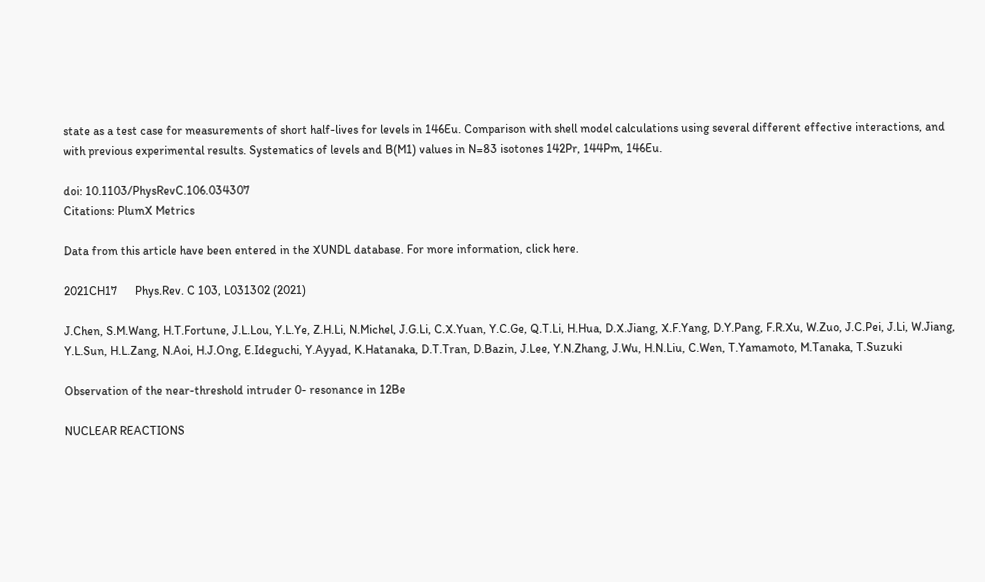state as a test case for measurements of short half-lives for levels in 146Eu. Comparison with shell model calculations using several different effective interactions, and with previous experimental results. Systematics of levels and B(M1) values in N=83 isotones 142Pr, 144Pm, 146Eu.

doi: 10.1103/PhysRevC.106.034307
Citations: PlumX Metrics

Data from this article have been entered in the XUNDL database. For more information, click here.

2021CH17      Phys.Rev. C 103, L031302 (2021)

J.Chen, S.M.Wang, H.T.Fortune, J.L.Lou, Y.L.Ye, Z.H.Li, N.Michel, J.G.Li, C.X.Yuan, Y.C.Ge, Q.T.Li, H.Hua, D.X.Jiang, X.F.Yang, D.Y.Pang, F.R.Xu, W.Zuo, J.C.Pei, J.Li, W.Jiang, Y.L.Sun, H.L.Zang, N.Aoi, H.J.Ong, E.Ideguchi, Y.Ayyad, K.Hatanaka, D.T.Tran, D.Bazin, J.Lee, Y.N.Zhang, J.Wu, H.N.Liu, C.Wen, T.Yamamoto, M.Tanaka, T.Suzuki

Observation of the near-threshold intruder 0- resonance in 12Be

NUCLEAR REACTIONS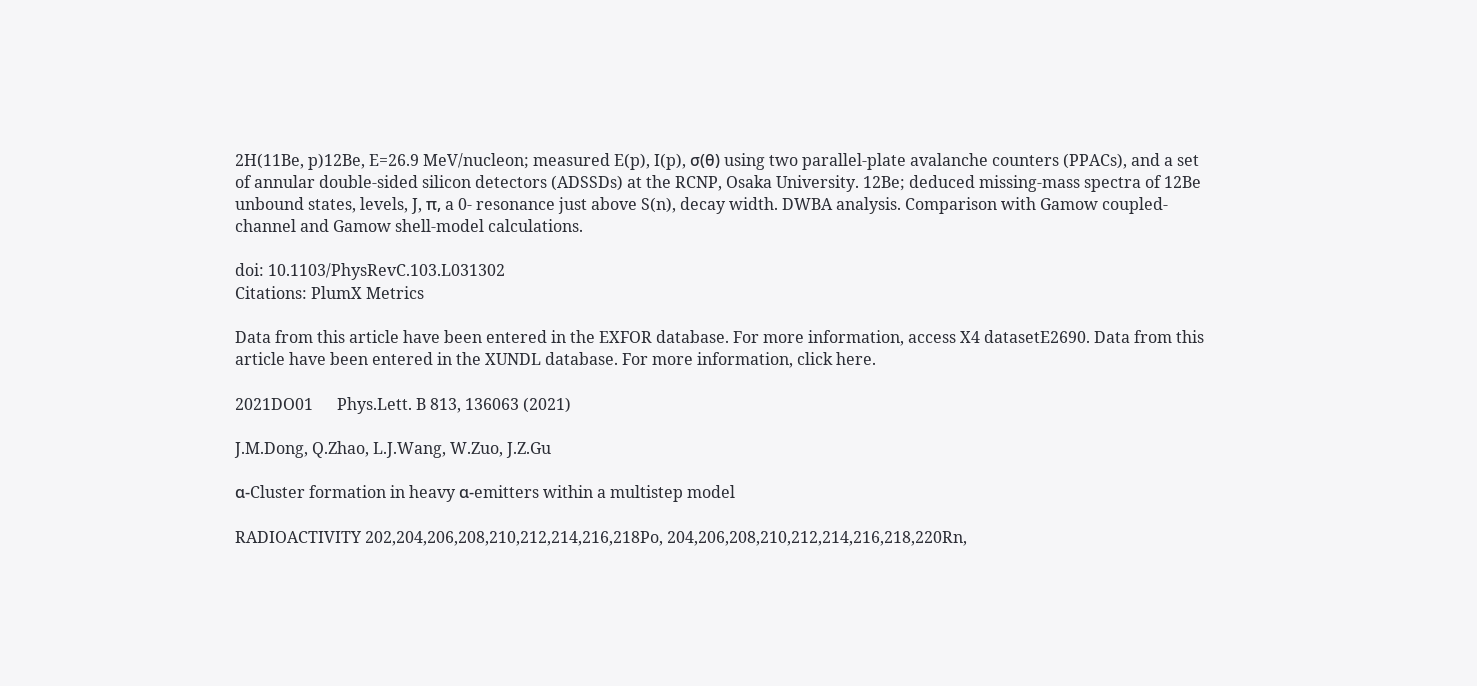2H(11Be, p)12Be, E=26.9 MeV/nucleon; measured E(p), I(p), σ(θ) using two parallel-plate avalanche counters (PPACs), and a set of annular double-sided silicon detectors (ADSSDs) at the RCNP, Osaka University. 12Be; deduced missing-mass spectra of 12Be unbound states, levels, J, π, a 0- resonance just above S(n), decay width. DWBA analysis. Comparison with Gamow coupled-channel and Gamow shell-model calculations.

doi: 10.1103/PhysRevC.103.L031302
Citations: PlumX Metrics

Data from this article have been entered in the EXFOR database. For more information, access X4 datasetE2690. Data from this article have been entered in the XUNDL database. For more information, click here.

2021DO01      Phys.Lett. B 813, 136063 (2021)

J.M.Dong, Q.Zhao, L.J.Wang, W.Zuo, J.Z.Gu

α-Cluster formation in heavy α-emitters within a multistep model

RADIOACTIVITY 202,204,206,208,210,212,214,216,218Po, 204,206,208,210,212,214,216,218,220Rn,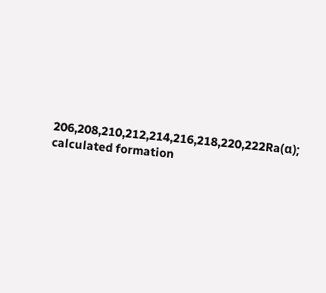206,208,210,212,214,216,218,220,222Ra(α); calculated formation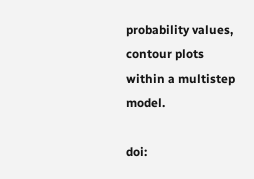probability values, contour plots within a multistep model.

doi: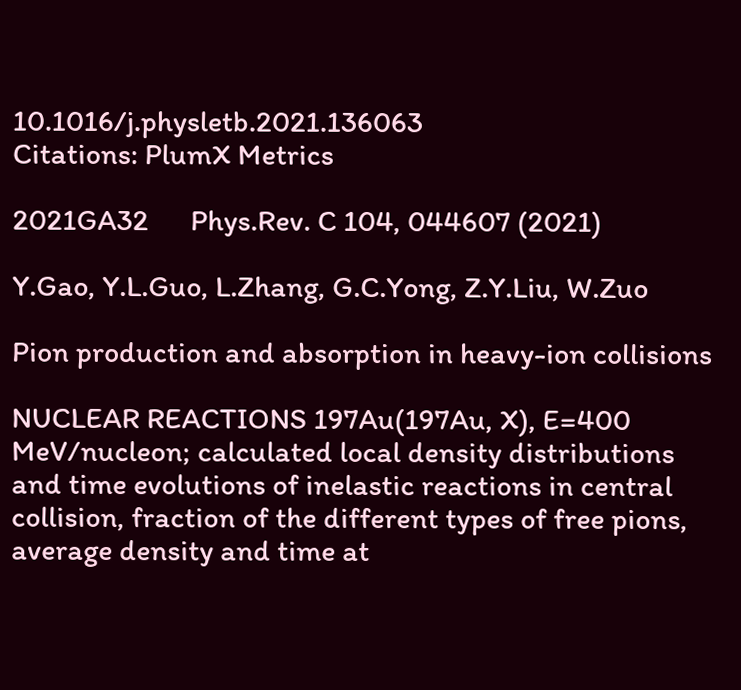10.1016/j.physletb.2021.136063
Citations: PlumX Metrics

2021GA32      Phys.Rev. C 104, 044607 (2021)

Y.Gao, Y.L.Guo, L.Zhang, G.C.Yong, Z.Y.Liu, W.Zuo

Pion production and absorption in heavy-ion collisions

NUCLEAR REACTIONS 197Au(197Au, X), E=400 MeV/nucleon; calculated local density distributions and time evolutions of inelastic reactions in central collision, fraction of the different types of free pions, average density and time at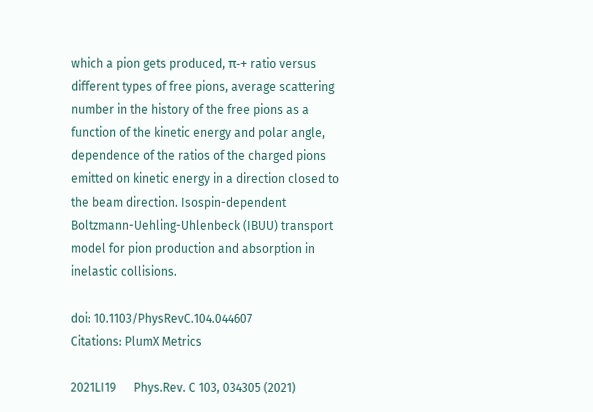which a pion gets produced, π-+ ratio versus different types of free pions, average scattering number in the history of the free pions as a function of the kinetic energy and polar angle, dependence of the ratios of the charged pions emitted on kinetic energy in a direction closed to the beam direction. Isospin-dependent Boltzmann-Uehling-Uhlenbeck (IBUU) transport model for pion production and absorption in inelastic collisions.

doi: 10.1103/PhysRevC.104.044607
Citations: PlumX Metrics

2021LI19      Phys.Rev. C 103, 034305 (2021)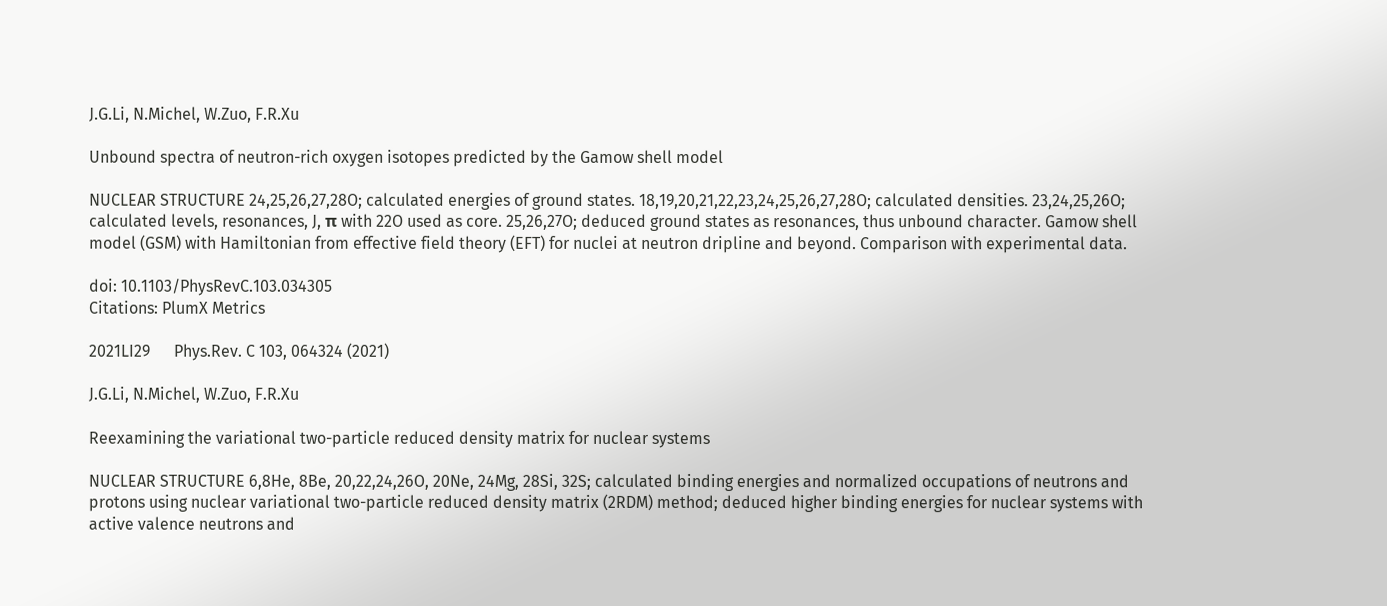J.G.Li, N.Michel, W.Zuo, F.R.Xu

Unbound spectra of neutron-rich oxygen isotopes predicted by the Gamow shell model

NUCLEAR STRUCTURE 24,25,26,27,28O; calculated energies of ground states. 18,19,20,21,22,23,24,25,26,27,28O; calculated densities. 23,24,25,26O; calculated levels, resonances, J, π with 22O used as core. 25,26,27O; deduced ground states as resonances, thus unbound character. Gamow shell model (GSM) with Hamiltonian from effective field theory (EFT) for nuclei at neutron dripline and beyond. Comparison with experimental data.

doi: 10.1103/PhysRevC.103.034305
Citations: PlumX Metrics

2021LI29      Phys.Rev. C 103, 064324 (2021)

J.G.Li, N.Michel, W.Zuo, F.R.Xu

Reexamining the variational two-particle reduced density matrix for nuclear systems

NUCLEAR STRUCTURE 6,8He, 8Be, 20,22,24,26O, 20Ne, 24Mg, 28Si, 32S; calculated binding energies and normalized occupations of neutrons and protons using nuclear variational two-particle reduced density matrix (2RDM) method; deduced higher binding energies for nuclear systems with active valence neutrons and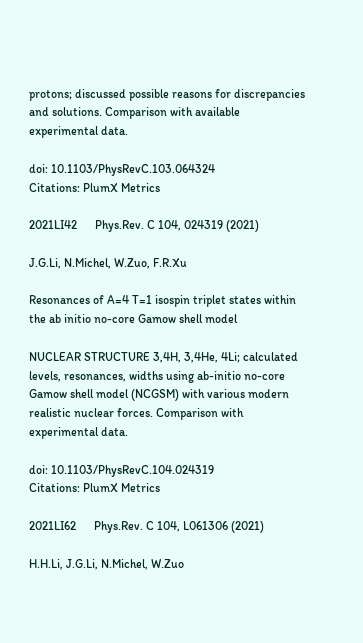protons; discussed possible reasons for discrepancies and solutions. Comparison with available experimental data.

doi: 10.1103/PhysRevC.103.064324
Citations: PlumX Metrics

2021LI42      Phys.Rev. C 104, 024319 (2021)

J.G.Li, N.Michel, W.Zuo, F.R.Xu

Resonances of A=4 T=1 isospin triplet states within the ab initio no-core Gamow shell model

NUCLEAR STRUCTURE 3,4H, 3,4He, 4Li; calculated levels, resonances, widths using ab-initio no-core Gamow shell model (NCGSM) with various modern realistic nuclear forces. Comparison with experimental data.

doi: 10.1103/PhysRevC.104.024319
Citations: PlumX Metrics

2021LI62      Phys.Rev. C 104, L061306 (2021)

H.H.Li, J.G.Li, N.Michel, W.Zuo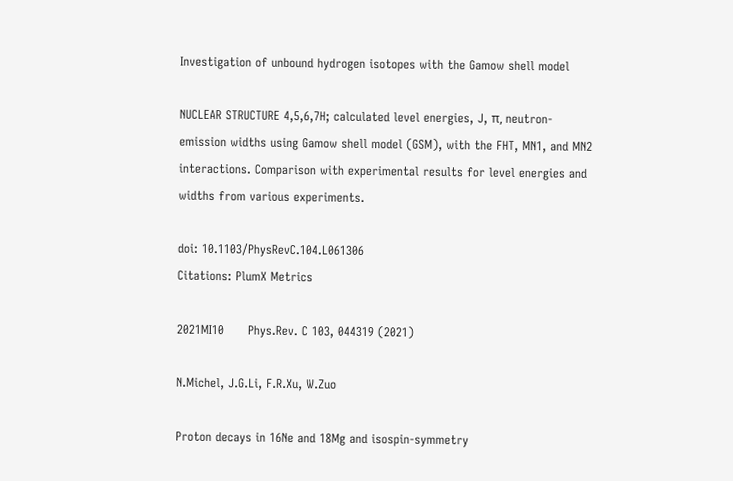Investigation of unbound hydrogen isotopes with the Gamow shell model

NUCLEAR STRUCTURE 4,5,6,7H; calculated level energies, J, π, neutron-emission widths using Gamow shell model (GSM), with the FHT, MN1, and MN2 interactions. Comparison with experimental results for level energies and widths from various experiments.

doi: 10.1103/PhysRevC.104.L061306
Citations: PlumX Metrics

2021MI10      Phys.Rev. C 103, 044319 (2021)

N.Michel, J.G.Li, F.R.Xu, W.Zuo

Proton decays in 16Ne and 18Mg and isospin-symmetry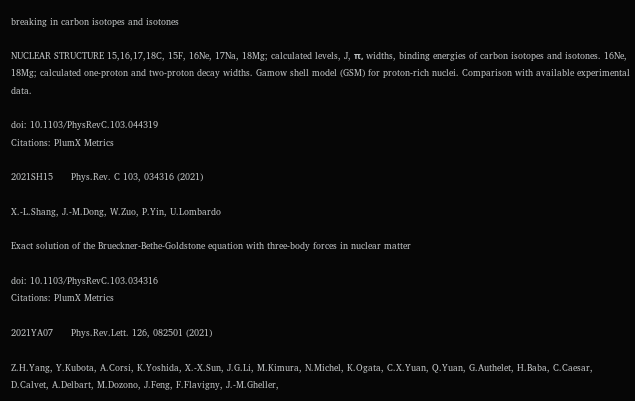breaking in carbon isotopes and isotones

NUCLEAR STRUCTURE 15,16,17,18C, 15F, 16Ne, 17Na, 18Mg; calculated levels, J, π, widths, binding energies of carbon isotopes and isotones. 16Ne, 18Mg; calculated one-proton and two-proton decay widths. Gamow shell model (GSM) for proton-rich nuclei. Comparison with available experimental data.

doi: 10.1103/PhysRevC.103.044319
Citations: PlumX Metrics

2021SH15      Phys.Rev. C 103, 034316 (2021)

X.-L.Shang, J.-M.Dong, W.Zuo, P.Yin, U.Lombardo

Exact solution of the Brueckner-Bethe-Goldstone equation with three-body forces in nuclear matter

doi: 10.1103/PhysRevC.103.034316
Citations: PlumX Metrics

2021YA07      Phys.Rev.Lett. 126, 082501 (2021)

Z.H.Yang, Y.Kubota, A.Corsi, K.Yoshida, X.-X.Sun, J.G.Li, M.Kimura, N.Michel, K.Ogata, C.X.Yuan, Q.Yuan, G.Authelet, H.Baba, C.Caesar, D.Calvet, A.Delbart, M.Dozono, J.Feng, F.Flavigny, J.-M.Gheller,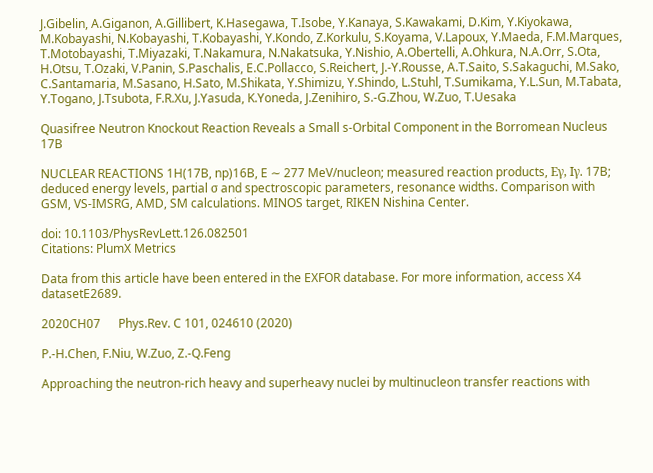J.Gibelin, A.Giganon, A.Gillibert, K.Hasegawa, T.Isobe, Y.Kanaya, S.Kawakami, D.Kim, Y.Kiyokawa, M.Kobayashi, N.Kobayashi, T.Kobayashi, Y.Kondo, Z.Korkulu, S.Koyama, V.Lapoux, Y.Maeda, F.M.Marques, T.Motobayashi, T.Miyazaki, T.Nakamura, N.Nakatsuka, Y.Nishio, A.Obertelli, A.Ohkura, N.A.Orr, S.Ota, H.Otsu, T.Ozaki, V.Panin, S.Paschalis, E.C.Pollacco, S.Reichert, J.-Y.Rousse, A.T.Saito, S.Sakaguchi, M.Sako, C.Santamaria, M.Sasano, H.Sato, M.Shikata, Y.Shimizu, Y.Shindo, L.Stuhl, T.Sumikama, Y.L.Sun, M.Tabata, Y.Togano, J.Tsubota, F.R.Xu, J.Yasuda, K.Yoneda, J.Zenihiro, S.-G.Zhou, W.Zuo, T.Uesaka

Quasifree Neutron Knockout Reaction Reveals a Small s-Orbital Component in the Borromean Nucleus 17B

NUCLEAR REACTIONS 1H(17B, np)16B, E ∼ 277 MeV/nucleon; measured reaction products, Eγ, Iγ. 17B; deduced energy levels, partial σ and spectroscopic parameters, resonance widths. Comparison with GSM, VS-IMSRG, AMD, SM calculations. MINOS target, RIKEN Nishina Center.

doi: 10.1103/PhysRevLett.126.082501
Citations: PlumX Metrics

Data from this article have been entered in the EXFOR database. For more information, access X4 datasetE2689.

2020CH07      Phys.Rev. C 101, 024610 (2020)

P.-H.Chen, F.Niu, W.Zuo, Z.-Q.Feng

Approaching the neutron-rich heavy and superheavy nuclei by multinucleon transfer reactions with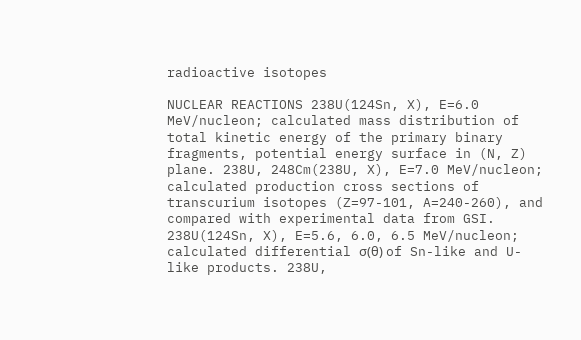radioactive isotopes

NUCLEAR REACTIONS 238U(124Sn, X), E=6.0 MeV/nucleon; calculated mass distribution of total kinetic energy of the primary binary fragments, potential energy surface in (N, Z) plane. 238U, 248Cm(238U, X), E=7.0 MeV/nucleon; calculated production cross sections of transcurium isotopes (Z=97-101, A=240-260), and compared with experimental data from GSI. 238U(124Sn, X), E=5.6, 6.0, 6.5 MeV/nucleon; calculated differential σ(θ) of Sn-like and U-like products. 238U,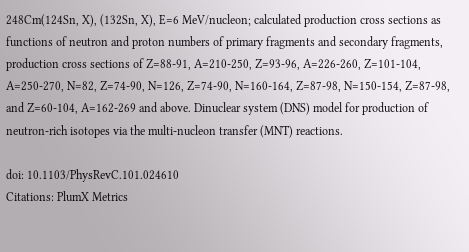248Cm(124Sn, X), (132Sn, X), E=6 MeV/nucleon; calculated production cross sections as functions of neutron and proton numbers of primary fragments and secondary fragments, production cross sections of Z=88-91, A=210-250, Z=93-96, A=226-260, Z=101-104, A=250-270, N=82, Z=74-90, N=126, Z=74-90, N=160-164, Z=87-98, N=150-154, Z=87-98, and Z=60-104, A=162-269 and above. Dinuclear system (DNS) model for production of neutron-rich isotopes via the multi-nucleon transfer (MNT) reactions.

doi: 10.1103/PhysRevC.101.024610
Citations: PlumX Metrics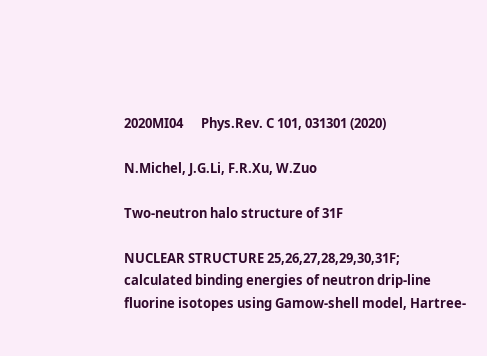2020MI04      Phys.Rev. C 101, 031301 (2020)

N.Michel, J.G.Li, F.R.Xu, W.Zuo

Two-neutron halo structure of 31F

NUCLEAR STRUCTURE 25,26,27,28,29,30,31F; calculated binding energies of neutron drip-line fluorine isotopes using Gamow-shell model, Hartree-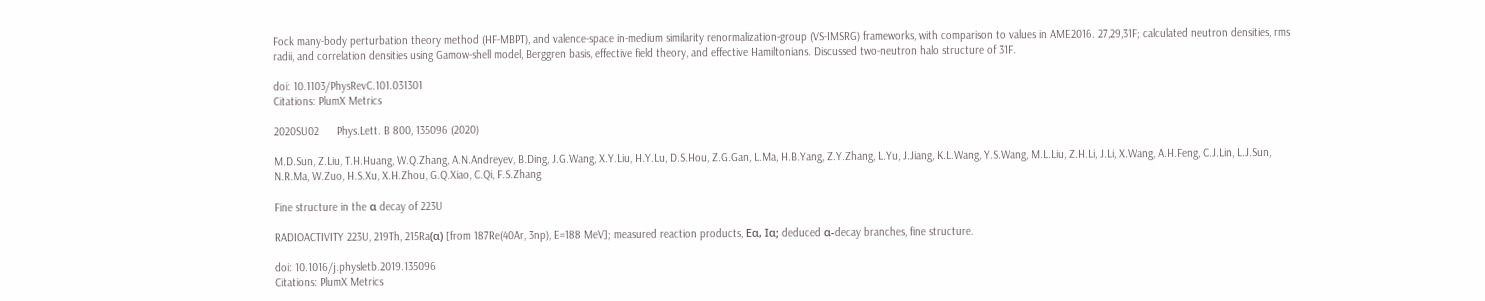Fock many-body perturbation theory method (HF-MBPT), and valence-space in-medium similarity renormalization-group (VS-IMSRG) frameworks, with comparison to values in AME2016. 27,29,31F; calculated neutron densities, rms radii, and correlation densities using Gamow-shell model, Berggren basis, effective field theory, and effective Hamiltonians. Discussed two-neutron halo structure of 31F.

doi: 10.1103/PhysRevC.101.031301
Citations: PlumX Metrics

2020SU02      Phys.Lett. B 800, 135096 (2020)

M.D.Sun, Z.Liu, T.H.Huang, W.Q.Zhang, A.N.Andreyev, B.Ding, J.G.Wang, X.Y.Liu, H.Y.Lu, D.S.Hou, Z.G.Gan, L.Ma, H.B.Yang, Z.Y.Zhang, L.Yu, J.Jiang, K.L.Wang, Y.S.Wang, M.L.Liu, Z.H.Li, J.Li, X.Wang, A.H.Feng, C.J.Lin, L.J.Sun, N.R.Ma, W.Zuo, H.S.Xu, X.H.Zhou, G.Q.Xiao, C.Qi, F.S.Zhang

Fine structure in the α decay of 223U

RADIOACTIVITY 223U, 219Th, 215Ra(α) [from 187Re(40Ar, 3np), E=188 MeV]; measured reaction products, Eα, Iα; deduced α-decay branches, fine structure.

doi: 10.1016/j.physletb.2019.135096
Citations: PlumX Metrics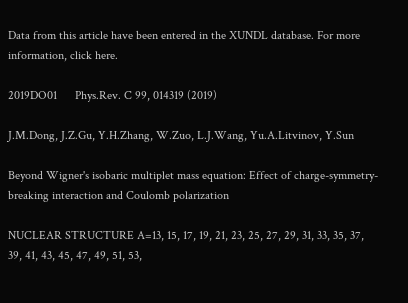Data from this article have been entered in the XUNDL database. For more information, click here.

2019DO01      Phys.Rev. C 99, 014319 (2019)

J.M.Dong, J.Z.Gu, Y.H.Zhang, W.Zuo, L.J.Wang, Yu.A.Litvinov, Y.Sun

Beyond Wigner's isobaric multiplet mass equation: Effect of charge-symmetry-breaking interaction and Coulomb polarization

NUCLEAR STRUCTURE A=13, 15, 17, 19, 21, 23, 25, 27, 29, 31, 33, 35, 37, 39, 41, 43, 45, 47, 49, 51, 53,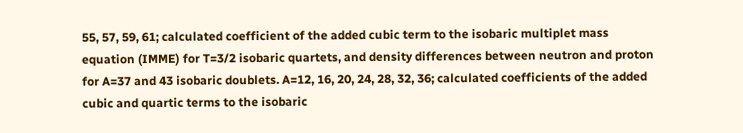55, 57, 59, 61; calculated coefficient of the added cubic term to the isobaric multiplet mass equation (IMME) for T=3/2 isobaric quartets, and density differences between neutron and proton for A=37 and 43 isobaric doublets. A=12, 16, 20, 24, 28, 32, 36; calculated coefficients of the added cubic and quartic terms to the isobaric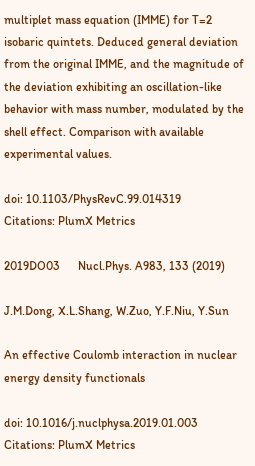multiplet mass equation (IMME) for T=2 isobaric quintets. Deduced general deviation from the original IMME, and the magnitude of the deviation exhibiting an oscillation-like behavior with mass number, modulated by the shell effect. Comparison with available experimental values.

doi: 10.1103/PhysRevC.99.014319
Citations: PlumX Metrics

2019DO03      Nucl.Phys. A983, 133 (2019)

J.M.Dong, X.L.Shang, W.Zuo, Y.F.Niu, Y.Sun

An effective Coulomb interaction in nuclear energy density functionals

doi: 10.1016/j.nuclphysa.2019.01.003
Citations: PlumX Metrics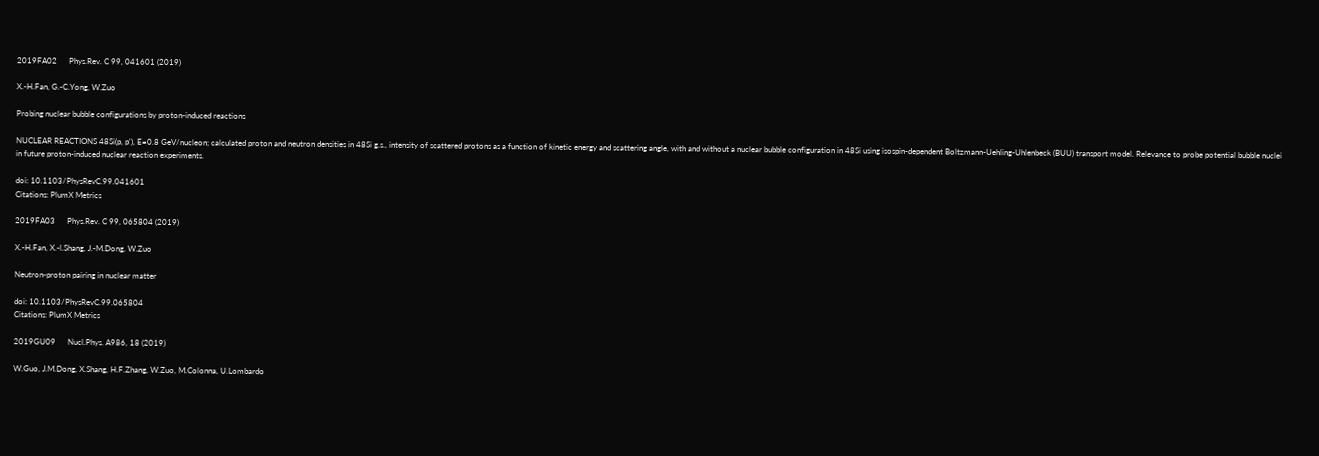2019FA02      Phys.Rev. C 99, 041601 (2019)

X.-H.Fan, G.-C.Yong, W.Zuo

Probing nuclear bubble configurations by proton-induced reactions

NUCLEAR REACTIONS 48Si(p, p'), E=0.8 GeV/nucleon; calculated proton and neutron densities in 48Si g.s., intensity of scattered protons as a function of kinetic energy and scattering angle, with and without a nuclear bubble configuration in 48Si using isospin-dependent Boltzmann-Uehling-Uhlenbeck (BUU) transport model. Relevance to probe potential bubble nuclei in future proton-induced nuclear reaction experiments.

doi: 10.1103/PhysRevC.99.041601
Citations: PlumX Metrics

2019FA03      Phys.Rev. C 99, 065804 (2019)

X.-H.Fan, X.-l.Shang, J.-M.Dong, W.Zuo

Neutron-proton pairing in nuclear matter

doi: 10.1103/PhysRevC.99.065804
Citations: PlumX Metrics

2019GU09      Nucl.Phys. A986, 18 (2019)

W.Guo, J.M.Dong, X.Shang, H.F.Zhang, W.Zuo, M.Colonna, U.Lombardo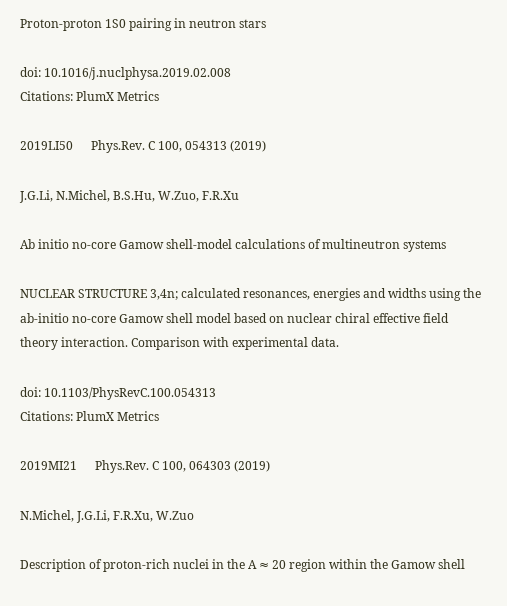Proton-proton 1S0 pairing in neutron stars

doi: 10.1016/j.nuclphysa.2019.02.008
Citations: PlumX Metrics

2019LI50      Phys.Rev. C 100, 054313 (2019)

J.G.Li, N.Michel, B.S.Hu, W.Zuo, F.R.Xu

Ab initio no-core Gamow shell-model calculations of multineutron systems

NUCLEAR STRUCTURE 3,4n; calculated resonances, energies and widths using the ab-initio no-core Gamow shell model based on nuclear chiral effective field theory interaction. Comparison with experimental data.

doi: 10.1103/PhysRevC.100.054313
Citations: PlumX Metrics

2019MI21      Phys.Rev. C 100, 064303 (2019)

N.Michel, J.G.Li, F.R.Xu, W.Zuo

Description of proton-rich nuclei in the A ≈ 20 region within the Gamow shell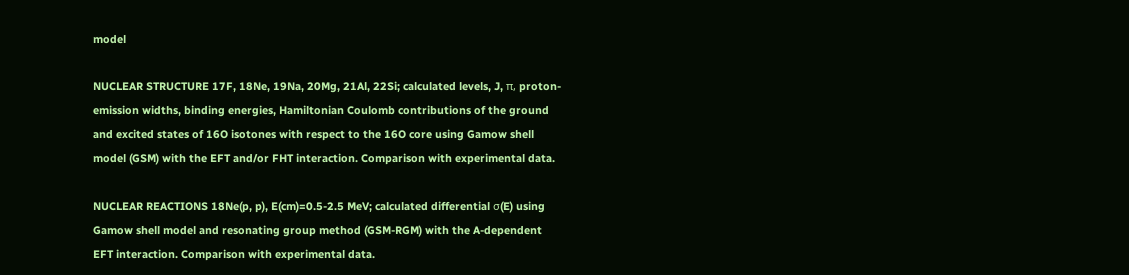model

NUCLEAR STRUCTURE 17F, 18Ne, 19Na, 20Mg, 21Al, 22Si; calculated levels, J, π, proton-emission widths, binding energies, Hamiltonian Coulomb contributions of the ground and excited states of 16O isotones with respect to the 16O core using Gamow shell model (GSM) with the EFT and/or FHT interaction. Comparison with experimental data.

NUCLEAR REACTIONS 18Ne(p, p), E(cm)=0.5-2.5 MeV; calculated differential σ(E) using Gamow shell model and resonating group method (GSM-RGM) with the A-dependent EFT interaction. Comparison with experimental data.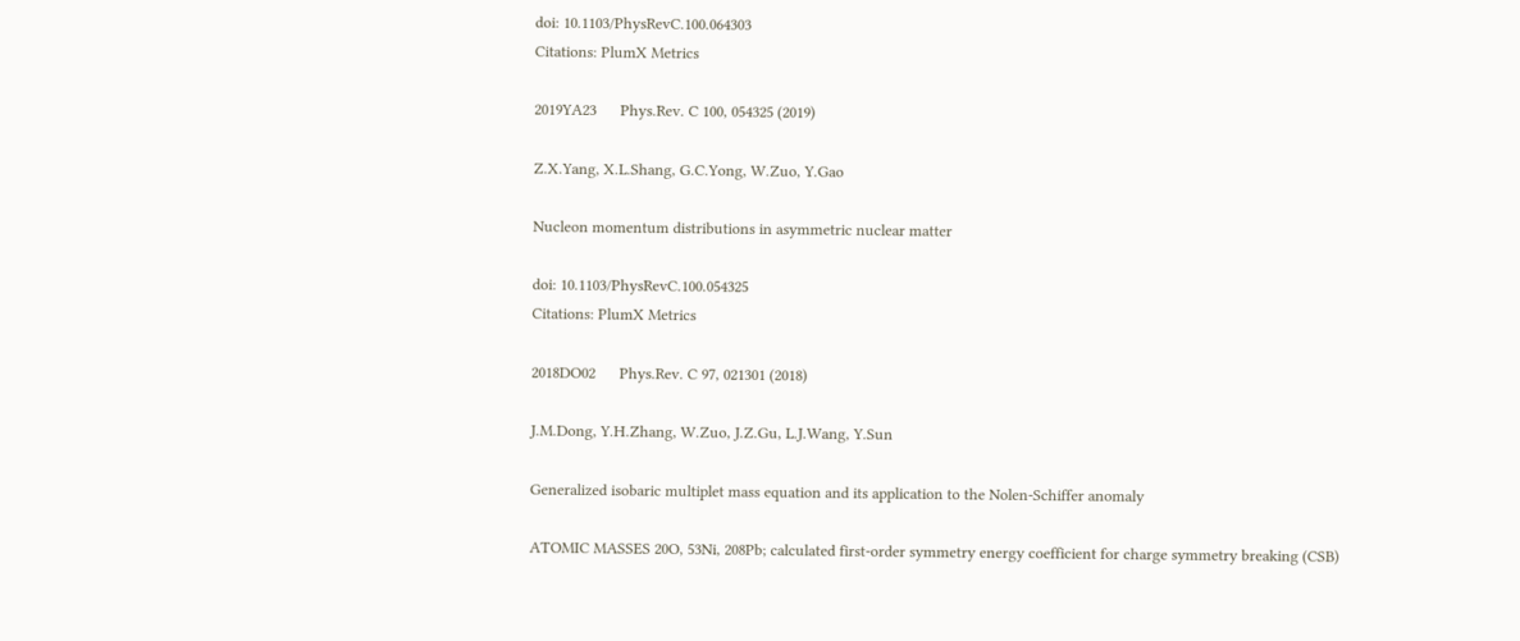doi: 10.1103/PhysRevC.100.064303
Citations: PlumX Metrics

2019YA23      Phys.Rev. C 100, 054325 (2019)

Z.X.Yang, X.L.Shang, G.C.Yong, W.Zuo, Y.Gao

Nucleon momentum distributions in asymmetric nuclear matter

doi: 10.1103/PhysRevC.100.054325
Citations: PlumX Metrics

2018DO02      Phys.Rev. C 97, 021301 (2018)

J.M.Dong, Y.H.Zhang, W.Zuo, J.Z.Gu, L.J.Wang, Y.Sun

Generalized isobaric multiplet mass equation and its application to the Nolen-Schiffer anomaly

ATOMIC MASSES 20O, 53Ni, 208Pb; calculated first-order symmetry energy coefficient for charge symmetry breaking (CSB)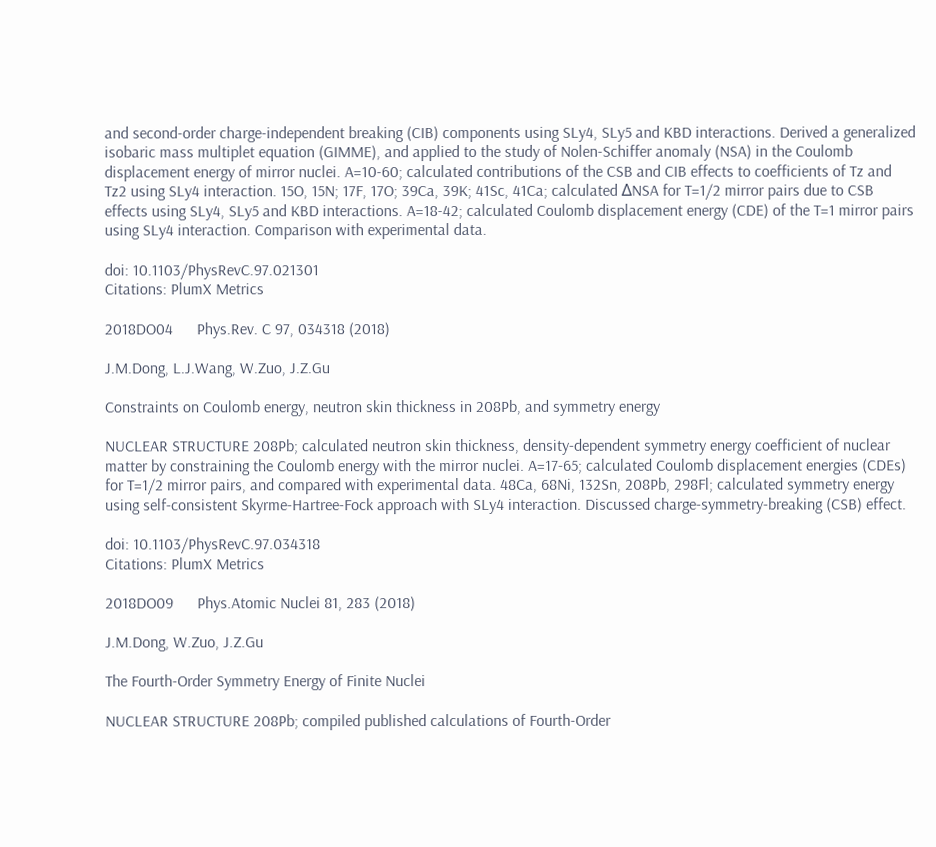and second-order charge-independent breaking (CIB) components using SLy4, SLy5 and KBD interactions. Derived a generalized isobaric mass multiplet equation (GIMME), and applied to the study of Nolen-Schiffer anomaly (NSA) in the Coulomb displacement energy of mirror nuclei. A=10-60; calculated contributions of the CSB and CIB effects to coefficients of Tz and Tz2 using SLy4 interaction. 15O, 15N; 17F, 17O; 39Ca, 39K; 41Sc, 41Ca; calculated ΔNSA for T=1/2 mirror pairs due to CSB effects using SLy4, SLy5 and KBD interactions. A=18-42; calculated Coulomb displacement energy (CDE) of the T=1 mirror pairs using SLy4 interaction. Comparison with experimental data.

doi: 10.1103/PhysRevC.97.021301
Citations: PlumX Metrics

2018DO04      Phys.Rev. C 97, 034318 (2018)

J.M.Dong, L.J.Wang, W.Zuo, J.Z.Gu

Constraints on Coulomb energy, neutron skin thickness in 208Pb, and symmetry energy

NUCLEAR STRUCTURE 208Pb; calculated neutron skin thickness, density-dependent symmetry energy coefficient of nuclear matter by constraining the Coulomb energy with the mirror nuclei. A=17-65; calculated Coulomb displacement energies (CDEs) for T=1/2 mirror pairs, and compared with experimental data. 48Ca, 68Ni, 132Sn, 208Pb, 298Fl; calculated symmetry energy using self-consistent Skyrme-Hartree-Fock approach with SLy4 interaction. Discussed charge-symmetry-breaking (CSB) effect.

doi: 10.1103/PhysRevC.97.034318
Citations: PlumX Metrics

2018DO09      Phys.Atomic Nuclei 81, 283 (2018)

J.M.Dong, W.Zuo, J.Z.Gu

The Fourth-Order Symmetry Energy of Finite Nuclei

NUCLEAR STRUCTURE 208Pb; compiled published calculations of Fourth-Order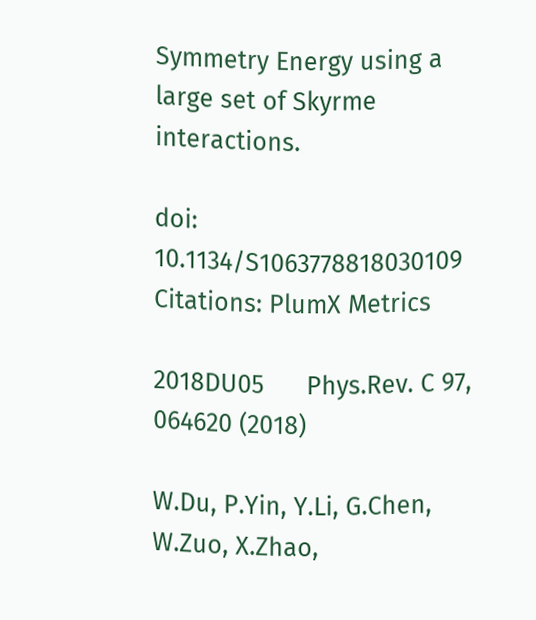Symmetry Energy using a large set of Skyrme interactions.

doi: 10.1134/S1063778818030109
Citations: PlumX Metrics

2018DU05      Phys.Rev. C 97, 064620 (2018)

W.Du, P.Yin, Y.Li, G.Chen, W.Zuo, X.Zhao,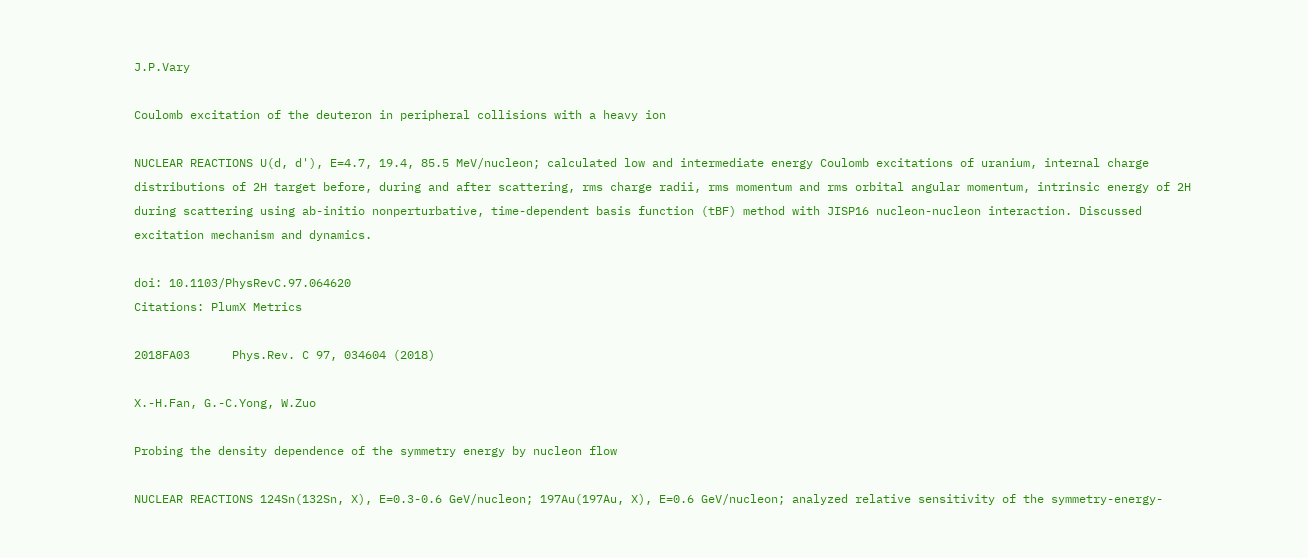J.P.Vary

Coulomb excitation of the deuteron in peripheral collisions with a heavy ion

NUCLEAR REACTIONS U(d, d'), E=4.7, 19.4, 85.5 MeV/nucleon; calculated low and intermediate energy Coulomb excitations of uranium, internal charge distributions of 2H target before, during and after scattering, rms charge radii, rms momentum and rms orbital angular momentum, intrinsic energy of 2H during scattering using ab-initio nonperturbative, time-dependent basis function (tBF) method with JISP16 nucleon-nucleon interaction. Discussed excitation mechanism and dynamics.

doi: 10.1103/PhysRevC.97.064620
Citations: PlumX Metrics

2018FA03      Phys.Rev. C 97, 034604 (2018)

X.-H.Fan, G.-C.Yong, W.Zuo

Probing the density dependence of the symmetry energy by nucleon flow

NUCLEAR REACTIONS 124Sn(132Sn, X), E=0.3-0.6 GeV/nucleon; 197Au(197Au, X), E=0.6 GeV/nucleon; analyzed relative sensitivity of the symmetry-energy-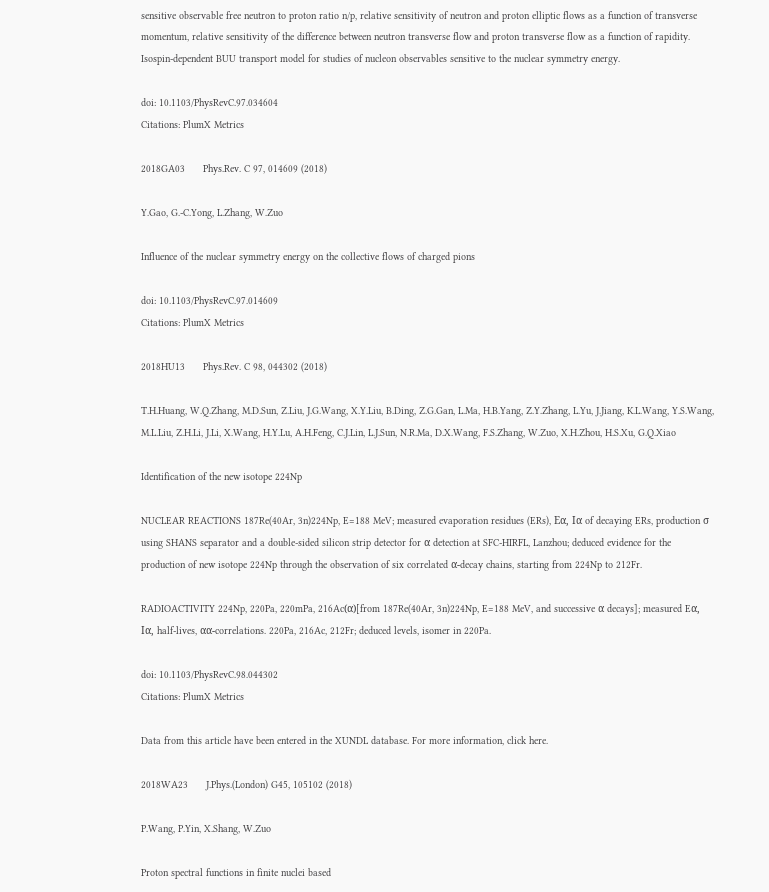sensitive observable free neutron to proton ratio n/p, relative sensitivity of neutron and proton elliptic flows as a function of transverse momentum, relative sensitivity of the difference between neutron transverse flow and proton transverse flow as a function of rapidity. Isospin-dependent BUU transport model for studies of nucleon observables sensitive to the nuclear symmetry energy.

doi: 10.1103/PhysRevC.97.034604
Citations: PlumX Metrics

2018GA03      Phys.Rev. C 97, 014609 (2018)

Y.Gao, G.-C.Yong, L.Zhang, W.Zuo

Influence of the nuclear symmetry energy on the collective flows of charged pions

doi: 10.1103/PhysRevC.97.014609
Citations: PlumX Metrics

2018HU13      Phys.Rev. C 98, 044302 (2018)

T.H.Huang, W.Q.Zhang, M.D.Sun, Z.Liu, J.G.Wang, X.Y.Liu, B.Ding, Z.G.Gan, L.Ma, H.B.Yang, Z.Y.Zhang, L.Yu, J.Jiang, K.L.Wang, Y.S.Wang, M.L.Liu, Z.H.Li, J.Li, X.Wang, H.Y.Lu, A.H.Feng, C.J.Lin, L.J.Sun, N.R.Ma, D.X.Wang, F.S.Zhang, W.Zuo, X.H.Zhou, H.S.Xu, G.Q.Xiao

Identification of the new isotope 224Np

NUCLEAR REACTIONS 187Re(40Ar, 3n)224Np, E=188 MeV; measured evaporation residues (ERs), Eα, Iα of decaying ERs, production σ using SHANS separator and a double-sided silicon strip detector for α detection at SFC-HIRFL, Lanzhou; deduced evidence for the production of new isotope 224Np through the observation of six correlated α-decay chains, starting from 224Np to 212Fr.

RADIOACTIVITY 224Np, 220Pa, 220mPa, 216Ac(α)[from 187Re(40Ar, 3n)224Np, E=188 MeV, and successive α decays]; measured Eα, Iα, half-lives, αα-correlations. 220Pa, 216Ac, 212Fr; deduced levels, isomer in 220Pa.

doi: 10.1103/PhysRevC.98.044302
Citations: PlumX Metrics

Data from this article have been entered in the XUNDL database. For more information, click here.

2018WA23      J.Phys.(London) G45, 105102 (2018)

P.Wang, P.Yin, X.Shang, W.Zuo

Proton spectral functions in finite nuclei based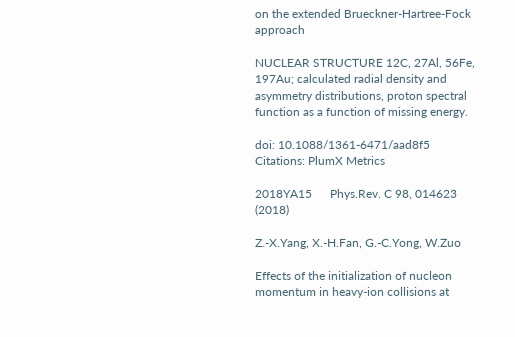on the extended Brueckner-Hartree-Fock approach

NUCLEAR STRUCTURE 12C, 27Al, 56Fe, 197Au; calculated radial density and asymmetry distributions, proton spectral function as a function of missing energy.

doi: 10.1088/1361-6471/aad8f5
Citations: PlumX Metrics

2018YA15      Phys.Rev. C 98, 014623 (2018)

Z.-X.Yang, X.-H.Fan, G.-C.Yong, W.Zuo

Effects of the initialization of nucleon momentum in heavy-ion collisions at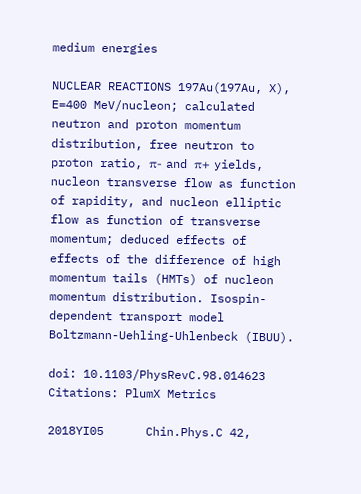medium energies

NUCLEAR REACTIONS 197Au(197Au, X), E=400 MeV/nucleon; calculated neutron and proton momentum distribution, free neutron to proton ratio, π- and π+ yields, nucleon transverse flow as function of rapidity, and nucleon elliptic flow as function of transverse momentum; deduced effects of effects of the difference of high momentum tails (HMTs) of nucleon momentum distribution. Isospin-dependent transport model Boltzmann-Uehling-Uhlenbeck (IBUU).

doi: 10.1103/PhysRevC.98.014623
Citations: PlumX Metrics

2018YI05      Chin.Phys.C 42,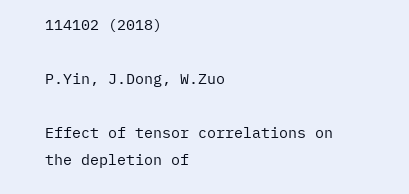114102 (2018)

P.Yin, J.Dong, W.Zuo

Effect of tensor correlations on the depletion of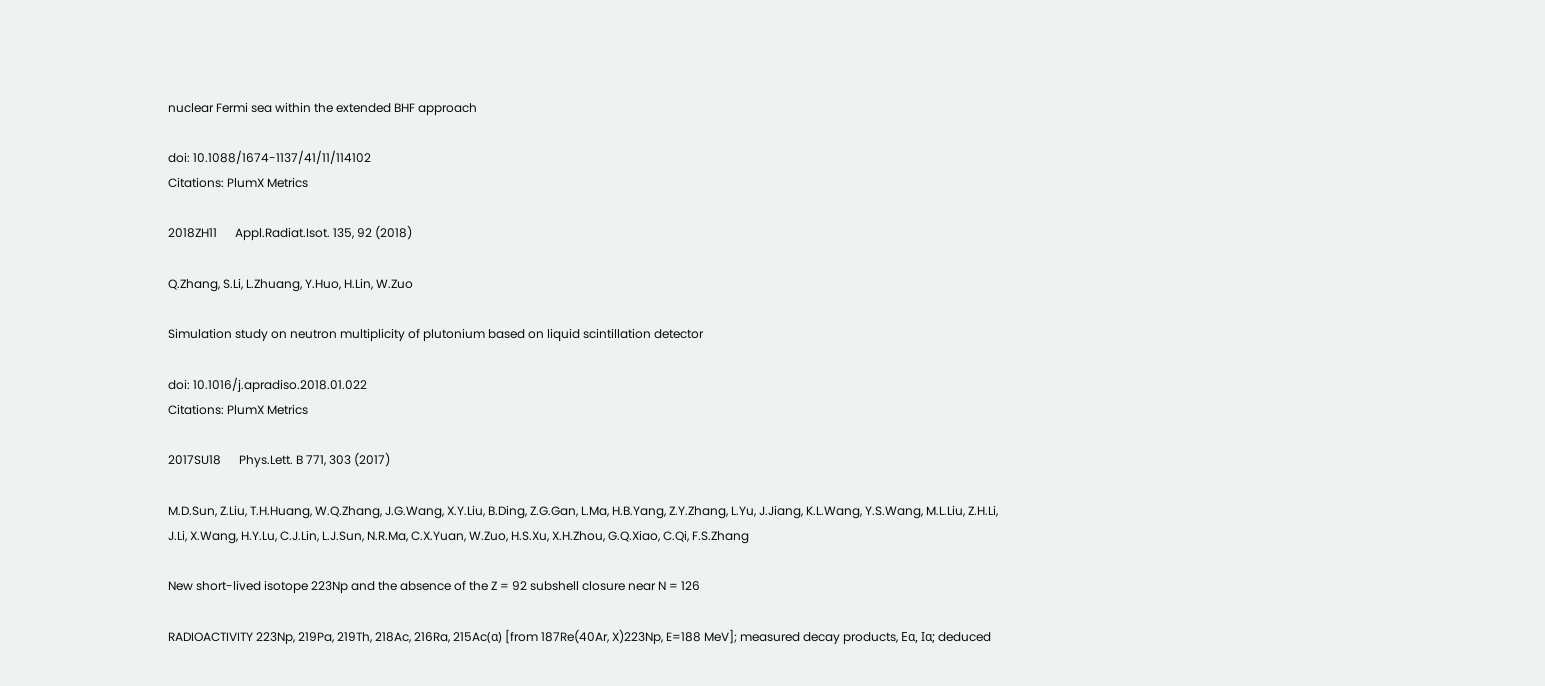nuclear Fermi sea within the extended BHF approach

doi: 10.1088/1674-1137/41/11/114102
Citations: PlumX Metrics

2018ZH11      Appl.Radiat.Isot. 135, 92 (2018)

Q.Zhang, S.Li, L.Zhuang, Y.Huo, H.Lin, W.Zuo

Simulation study on neutron multiplicity of plutonium based on liquid scintillation detector

doi: 10.1016/j.apradiso.2018.01.022
Citations: PlumX Metrics

2017SU18      Phys.Lett. B 771, 303 (2017)

M.D.Sun, Z.Liu, T.H.Huang, W.Q.Zhang, J.G.Wang, X.Y.Liu, B.Ding, Z.G.Gan, L.Ma, H.B.Yang, Z.Y.Zhang, L.Yu, J.Jiang, K.L.Wang, Y.S.Wang, M.L.Liu, Z.H.Li, J.Li, X.Wang, H.Y.Lu, C.J.Lin, L.J.Sun, N.R.Ma, C.X.Yuan, W.Zuo, H.S.Xu, X.H.Zhou, G.Q.Xiao, C.Qi, F.S.Zhang

New short-lived isotope 223Np and the absence of the Z = 92 subshell closure near N = 126

RADIOACTIVITY 223Np, 219Pa, 219Th, 218Ac, 216Ra, 215Ac(α) [from 187Re(40Ar, X)223Np, E=188 MeV]; measured decay products, Eα, Iα; deduced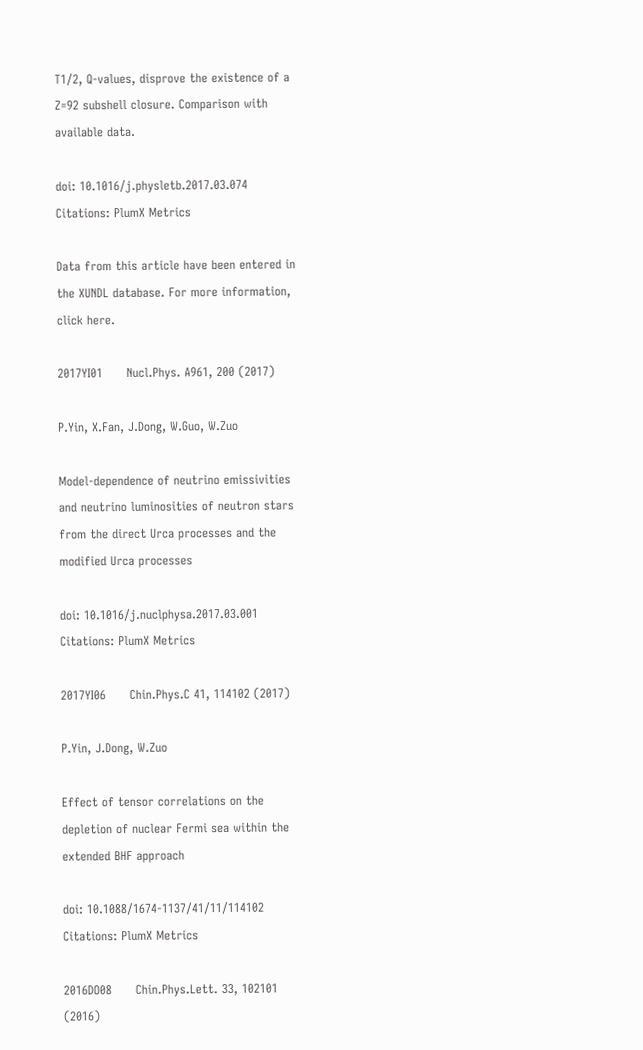T1/2, Q-values, disprove the existence of a Z=92 subshell closure. Comparison with available data.

doi: 10.1016/j.physletb.2017.03.074
Citations: PlumX Metrics

Data from this article have been entered in the XUNDL database. For more information, click here.

2017YI01      Nucl.Phys. A961, 200 (2017)

P.Yin, X.Fan, J.Dong, W.Guo, W.Zuo

Model-dependence of neutrino emissivities and neutrino luminosities of neutron stars from the direct Urca processes and the modified Urca processes

doi: 10.1016/j.nuclphysa.2017.03.001
Citations: PlumX Metrics

2017YI06      Chin.Phys.C 41, 114102 (2017)

P.Yin, J.Dong, W.Zuo

Effect of tensor correlations on the depletion of nuclear Fermi sea within the extended BHF approach

doi: 10.1088/1674-1137/41/11/114102
Citations: PlumX Metrics

2016DO08      Chin.Phys.Lett. 33, 102101 (2016)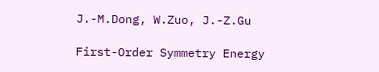J.-M.Dong, W.Zuo, J.-Z.Gu

First-Order Symmetry Energy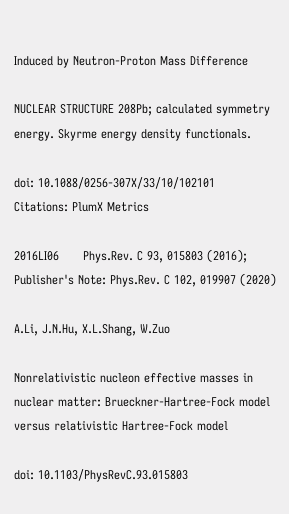Induced by Neutron-Proton Mass Difference

NUCLEAR STRUCTURE 208Pb; calculated symmetry energy. Skyrme energy density functionals.

doi: 10.1088/0256-307X/33/10/102101
Citations: PlumX Metrics

2016LI06      Phys.Rev. C 93, 015803 (2016); Publisher's Note: Phys.Rev. C 102, 019907 (2020)

A.Li, J.N.Hu, X.L.Shang, W.Zuo

Nonrelativistic nucleon effective masses in nuclear matter: Brueckner-Hartree-Fock model versus relativistic Hartree-Fock model

doi: 10.1103/PhysRevC.93.015803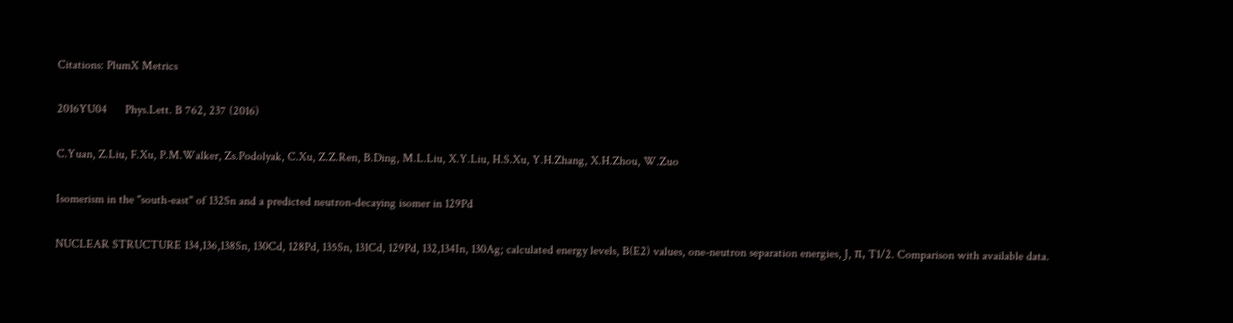Citations: PlumX Metrics

2016YU04      Phys.Lett. B 762, 237 (2016)

C.Yuan, Z.Liu, F.Xu, P.M.Walker, Zs.Podolyak, C.Xu, Z.Z.Ren, B.Ding, M.L.Liu, X.Y.Liu, H.S.Xu, Y.H.Zhang, X.H.Zhou, W.Zuo

Isomerism in the "south-east" of 132Sn and a predicted neutron-decaying isomer in 129Pd

NUCLEAR STRUCTURE 134,136,138Sn, 130Cd, 128Pd, 135Sn, 131Cd, 129Pd, 132,134In, 130Ag; calculated energy levels, B(E2) values, one-neutron separation energies, J, π, T1/2. Comparison with available data.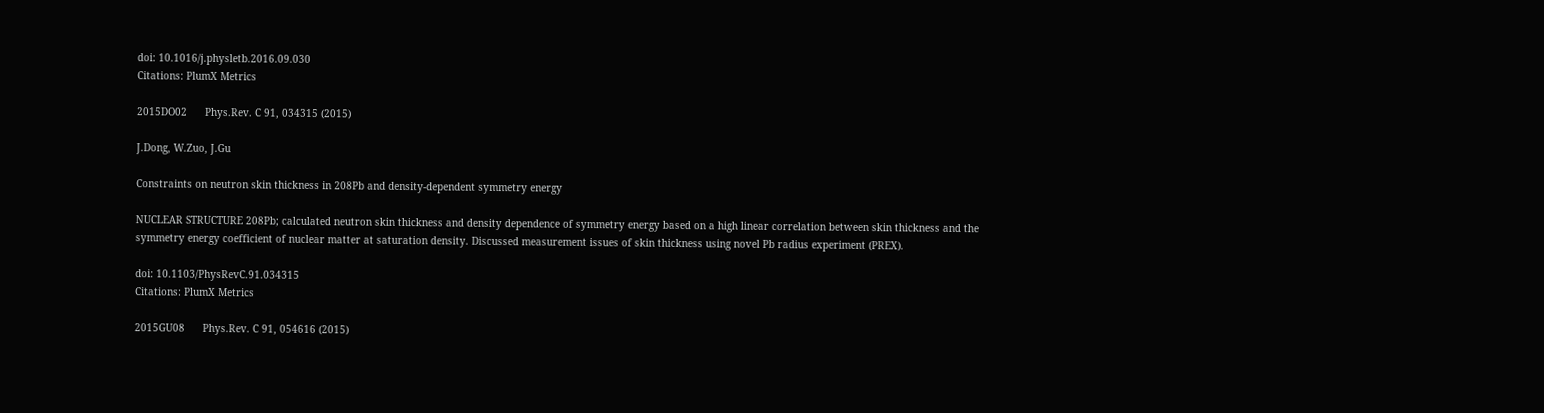doi: 10.1016/j.physletb.2016.09.030
Citations: PlumX Metrics

2015DO02      Phys.Rev. C 91, 034315 (2015)

J.Dong, W.Zuo, J.Gu

Constraints on neutron skin thickness in 208Pb and density-dependent symmetry energy

NUCLEAR STRUCTURE 208Pb; calculated neutron skin thickness and density dependence of symmetry energy based on a high linear correlation between skin thickness and the symmetry energy coefficient of nuclear matter at saturation density. Discussed measurement issues of skin thickness using novel Pb radius experiment (PREX).

doi: 10.1103/PhysRevC.91.034315
Citations: PlumX Metrics

2015GU08      Phys.Rev. C 91, 054616 (2015)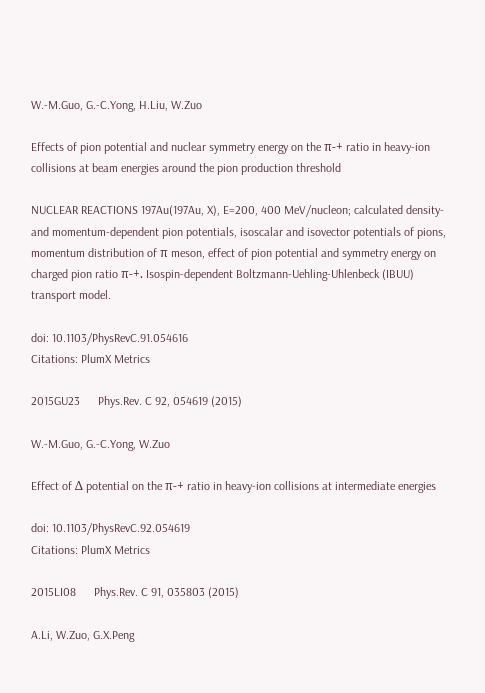W.-M.Guo, G.-C.Yong, H.Liu, W.Zuo

Effects of pion potential and nuclear symmetry energy on the π-+ ratio in heavy-ion collisions at beam energies around the pion production threshold

NUCLEAR REACTIONS 197Au(197Au, X), E=200, 400 MeV/nucleon; calculated density- and momentum-dependent pion potentials, isoscalar and isovector potentials of pions, momentum distribution of π meson, effect of pion potential and symmetry energy on charged pion ratio π-+. Isospin-dependent Boltzmann-Uehling-Uhlenbeck (IBUU) transport model.

doi: 10.1103/PhysRevC.91.054616
Citations: PlumX Metrics

2015GU23      Phys.Rev. C 92, 054619 (2015)

W.-M.Guo, G.-C.Yong, W.Zuo

Effect of Δ potential on the π-+ ratio in heavy-ion collisions at intermediate energies

doi: 10.1103/PhysRevC.92.054619
Citations: PlumX Metrics

2015LI08      Phys.Rev. C 91, 035803 (2015)

A.Li, W.Zuo, G.X.Peng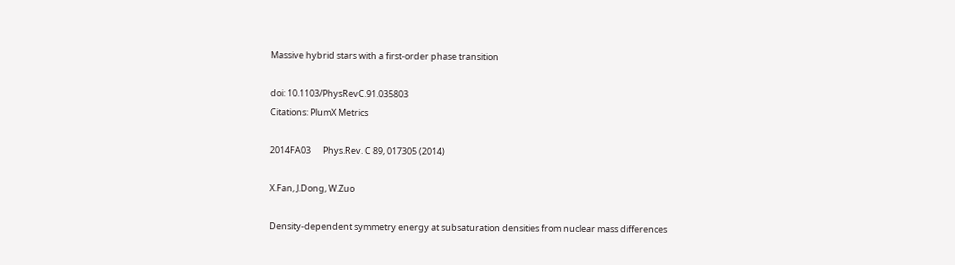Massive hybrid stars with a first-order phase transition

doi: 10.1103/PhysRevC.91.035803
Citations: PlumX Metrics

2014FA03      Phys.Rev. C 89, 017305 (2014)

X.Fan, J.Dong, W.Zuo

Density-dependent symmetry energy at subsaturation densities from nuclear mass differences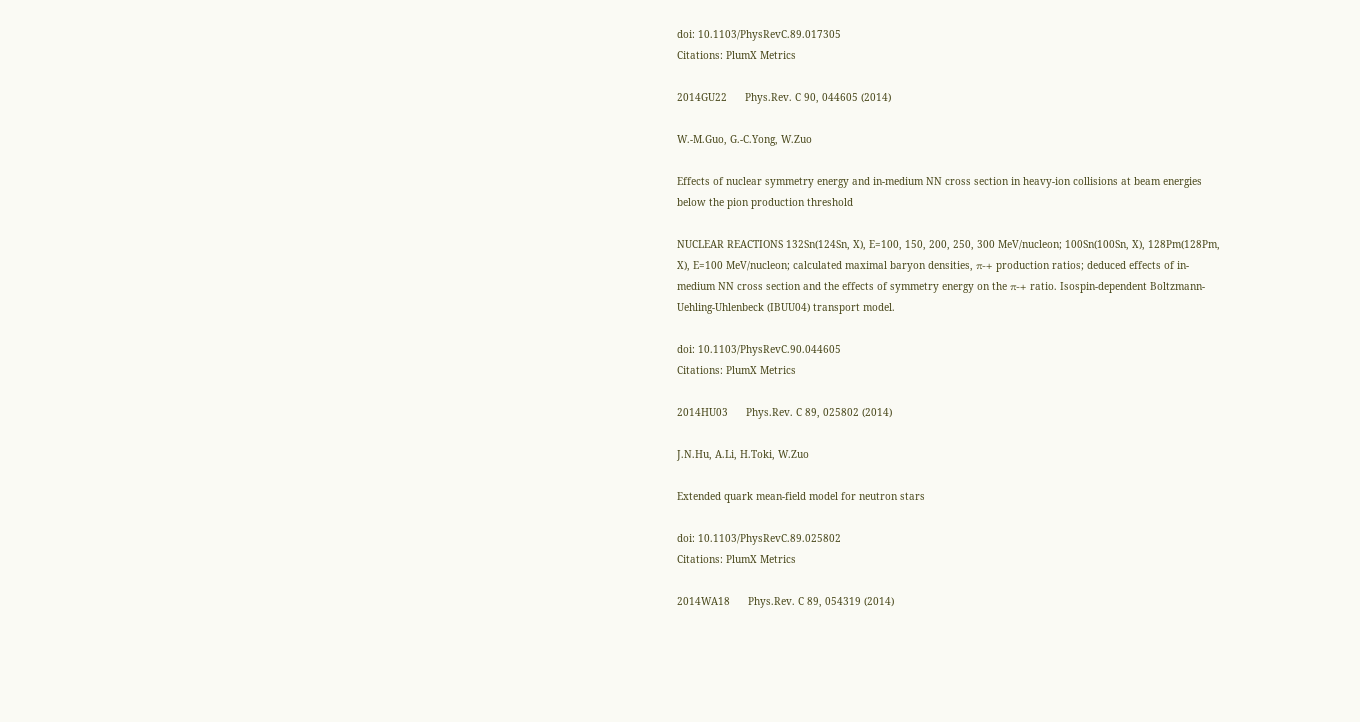doi: 10.1103/PhysRevC.89.017305
Citations: PlumX Metrics

2014GU22      Phys.Rev. C 90, 044605 (2014)

W.-M.Guo, G.-C.Yong, W.Zuo

Effects of nuclear symmetry energy and in-medium NN cross section in heavy-ion collisions at beam energies below the pion production threshold

NUCLEAR REACTIONS 132Sn(124Sn, X), E=100, 150, 200, 250, 300 MeV/nucleon; 100Sn(100Sn, X), 128Pm(128Pm, X), E=100 MeV/nucleon; calculated maximal baryon densities, π-+ production ratios; deduced effects of in-medium NN cross section and the effects of symmetry energy on the π-+ ratio. Isospin-dependent Boltzmann-Uehling-Uhlenbeck (IBUU04) transport model.

doi: 10.1103/PhysRevC.90.044605
Citations: PlumX Metrics

2014HU03      Phys.Rev. C 89, 025802 (2014)

J.N.Hu, A.Li, H.Toki, W.Zuo

Extended quark mean-field model for neutron stars

doi: 10.1103/PhysRevC.89.025802
Citations: PlumX Metrics

2014WA18      Phys.Rev. C 89, 054319 (2014)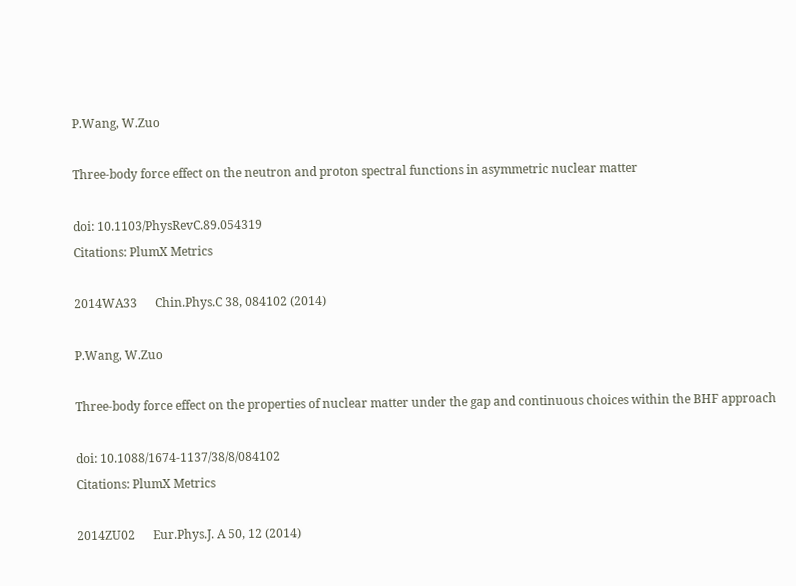P.Wang, W.Zuo

Three-body force effect on the neutron and proton spectral functions in asymmetric nuclear matter

doi: 10.1103/PhysRevC.89.054319
Citations: PlumX Metrics

2014WA33      Chin.Phys.C 38, 084102 (2014)

P.Wang, W.Zuo

Three-body force effect on the properties of nuclear matter under the gap and continuous choices within the BHF approach

doi: 10.1088/1674-1137/38/8/084102
Citations: PlumX Metrics

2014ZU02      Eur.Phys.J. A 50, 12 (2014)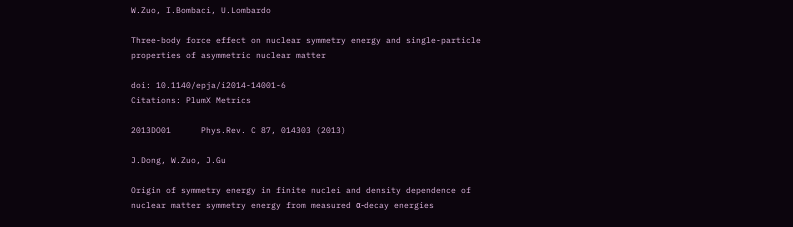W.Zuo, I.Bombaci, U.Lombardo

Three-body force effect on nuclear symmetry energy and single-particle properties of asymmetric nuclear matter

doi: 10.1140/epja/i2014-14001-6
Citations: PlumX Metrics

2013DO01      Phys.Rev. C 87, 014303 (2013)

J.Dong, W.Zuo, J.Gu

Origin of symmetry energy in finite nuclei and density dependence of nuclear matter symmetry energy from measured α-decay energies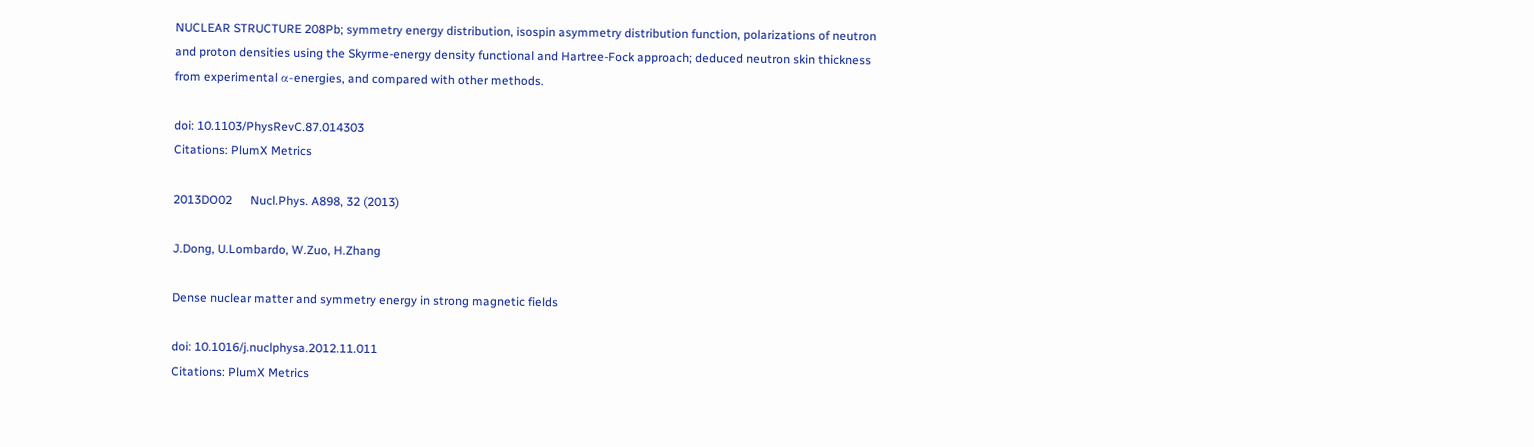NUCLEAR STRUCTURE 208Pb; symmetry energy distribution, isospin asymmetry distribution function, polarizations of neutron and proton densities using the Skyrme-energy density functional and Hartree-Fock approach; deduced neutron skin thickness from experimental α-energies, and compared with other methods.

doi: 10.1103/PhysRevC.87.014303
Citations: PlumX Metrics

2013DO02      Nucl.Phys. A898, 32 (2013)

J.Dong, U.Lombardo, W.Zuo, H.Zhang

Dense nuclear matter and symmetry energy in strong magnetic fields

doi: 10.1016/j.nuclphysa.2012.11.011
Citations: PlumX Metrics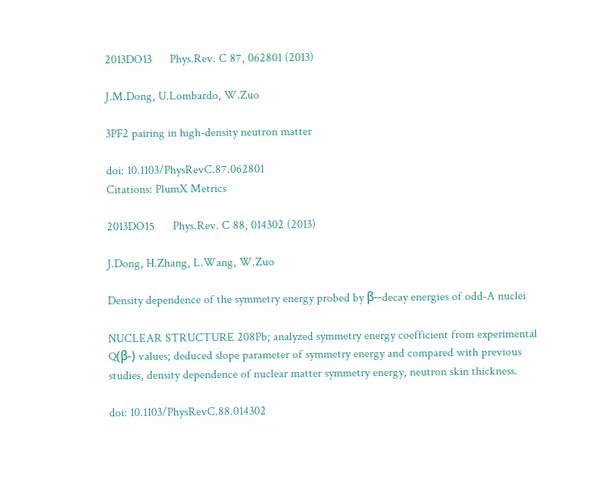2013DO13      Phys.Rev. C 87, 062801 (2013)

J.M.Dong, U.Lombardo, W.Zuo

3PF2 pairing in high-density neutron matter

doi: 10.1103/PhysRevC.87.062801
Citations: PlumX Metrics

2013DO15      Phys.Rev. C 88, 014302 (2013)

J.Dong, H.Zhang, L.Wang, W.Zuo

Density dependence of the symmetry energy probed by β--decay energies of odd-A nuclei

NUCLEAR STRUCTURE 208Pb; analyzed symmetry energy coefficient from experimental Q(β-) values; deduced slope parameter of symmetry energy and compared with previous studies, density dependence of nuclear matter symmetry energy, neutron skin thickness.

doi: 10.1103/PhysRevC.88.014302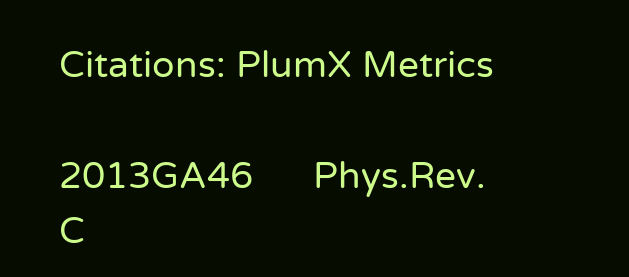Citations: PlumX Metrics

2013GA46      Phys.Rev. C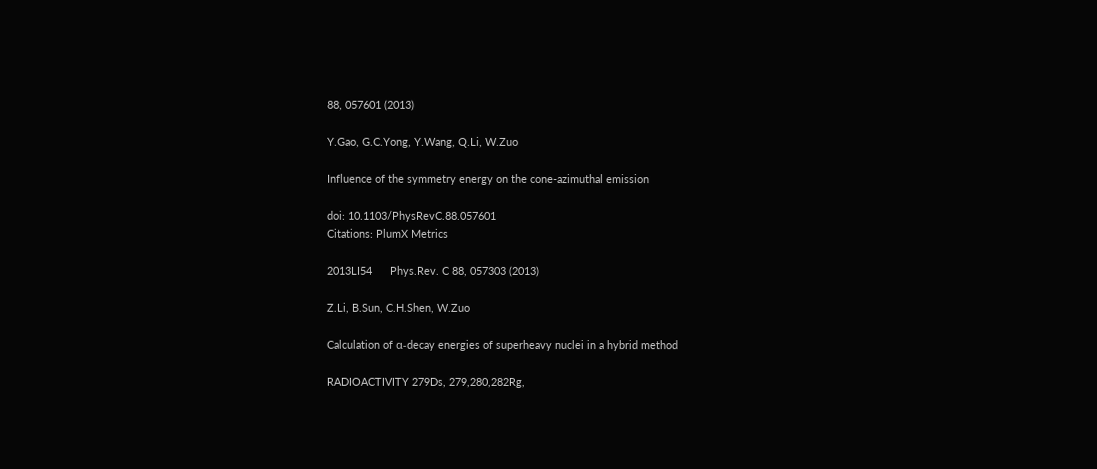88, 057601 (2013)

Y.Gao, G.C.Yong, Y.Wang, Q.Li, W.Zuo

Influence of the symmetry energy on the cone-azimuthal emission

doi: 10.1103/PhysRevC.88.057601
Citations: PlumX Metrics

2013LI54      Phys.Rev. C 88, 057303 (2013)

Z.Li, B.Sun, C.H.Shen, W.Zuo

Calculation of α-decay energies of superheavy nuclei in a hybrid method

RADIOACTIVITY 279Ds, 279,280,282Rg,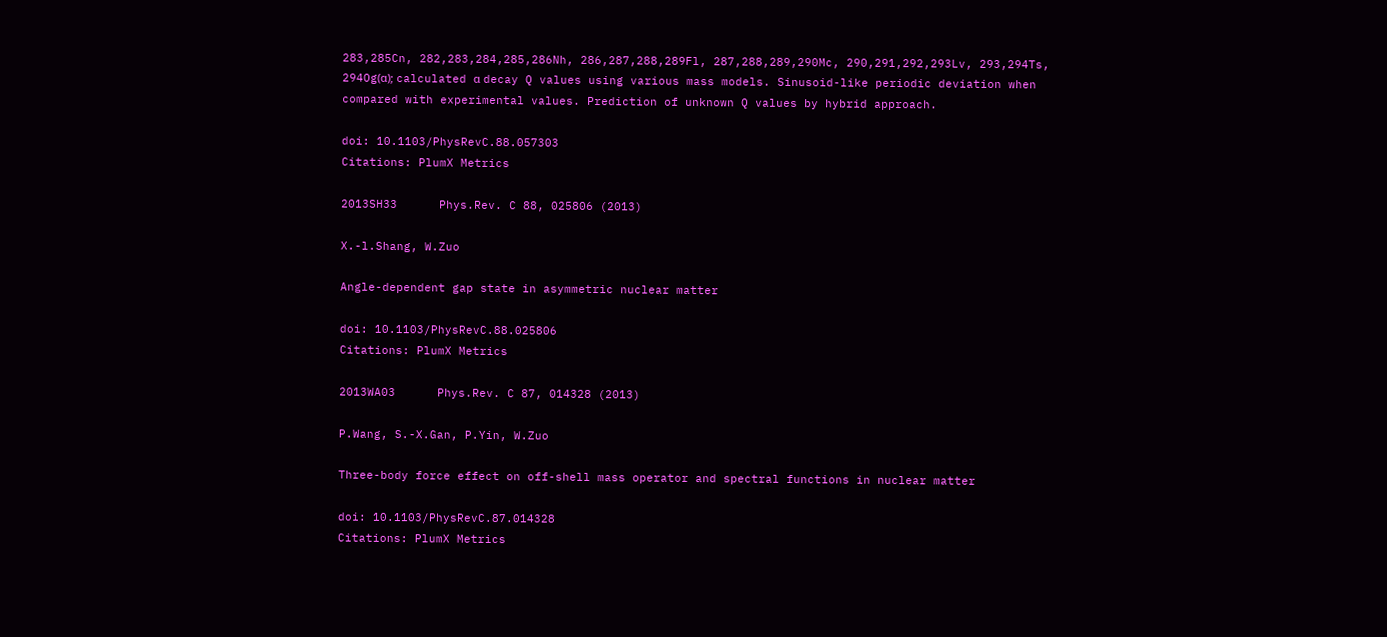283,285Cn, 282,283,284,285,286Nh, 286,287,288,289Fl, 287,288,289,290Mc, 290,291,292,293Lv, 293,294Ts, 294Og(α); calculated α decay Q values using various mass models. Sinusoid-like periodic deviation when compared with experimental values. Prediction of unknown Q values by hybrid approach.

doi: 10.1103/PhysRevC.88.057303
Citations: PlumX Metrics

2013SH33      Phys.Rev. C 88, 025806 (2013)

X.-l.Shang, W.Zuo

Angle-dependent gap state in asymmetric nuclear matter

doi: 10.1103/PhysRevC.88.025806
Citations: PlumX Metrics

2013WA03      Phys.Rev. C 87, 014328 (2013)

P.Wang, S.-X.Gan, P.Yin, W.Zuo

Three-body force effect on off-shell mass operator and spectral functions in nuclear matter

doi: 10.1103/PhysRevC.87.014328
Citations: PlumX Metrics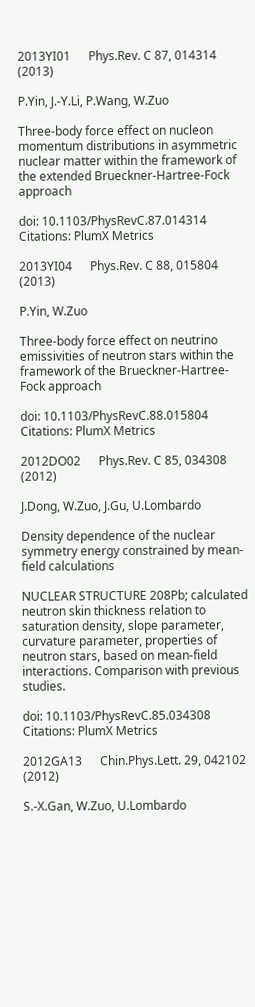2013YI01      Phys.Rev. C 87, 014314 (2013)

P.Yin, J.-Y.Li, P.Wang, W.Zuo

Three-body force effect on nucleon momentum distributions in asymmetric nuclear matter within the framework of the extended Brueckner-Hartree-Fock approach

doi: 10.1103/PhysRevC.87.014314
Citations: PlumX Metrics

2013YI04      Phys.Rev. C 88, 015804 (2013)

P.Yin, W.Zuo

Three-body force effect on neutrino emissivities of neutron stars within the framework of the Brueckner-Hartree-Fock approach

doi: 10.1103/PhysRevC.88.015804
Citations: PlumX Metrics

2012DO02      Phys.Rev. C 85, 034308 (2012)

J.Dong, W.Zuo, J.Gu, U.Lombardo

Density dependence of the nuclear symmetry energy constrained by mean-field calculations

NUCLEAR STRUCTURE 208Pb; calculated neutron skin thickness relation to saturation density, slope parameter, curvature parameter, properties of neutron stars, based on mean-field interactions. Comparison with previous studies.

doi: 10.1103/PhysRevC.85.034308
Citations: PlumX Metrics

2012GA13      Chin.Phys.Lett. 29, 042102 (2012)

S.-X.Gan, W.Zuo, U.Lombardo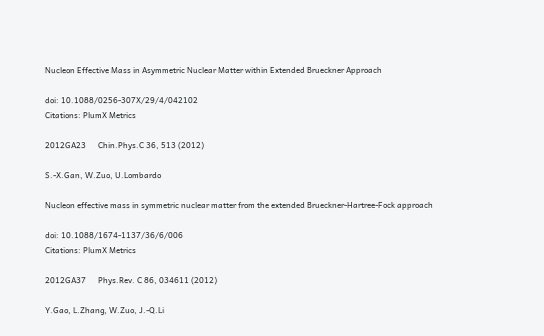Nucleon Effective Mass in Asymmetric Nuclear Matter within Extended Brueckner Approach

doi: 10.1088/0256-307X/29/4/042102
Citations: PlumX Metrics

2012GA23      Chin.Phys.C 36, 513 (2012)

S.-X.Gan, W.Zuo, U.Lombardo

Nucleon effective mass in symmetric nuclear matter from the extended Brueckner-Hartree-Fock approach

doi: 10.1088/1674-1137/36/6/006
Citations: PlumX Metrics

2012GA37      Phys.Rev. C 86, 034611 (2012)

Y.Gao, L.Zhang, W.Zuo, J.-Q.Li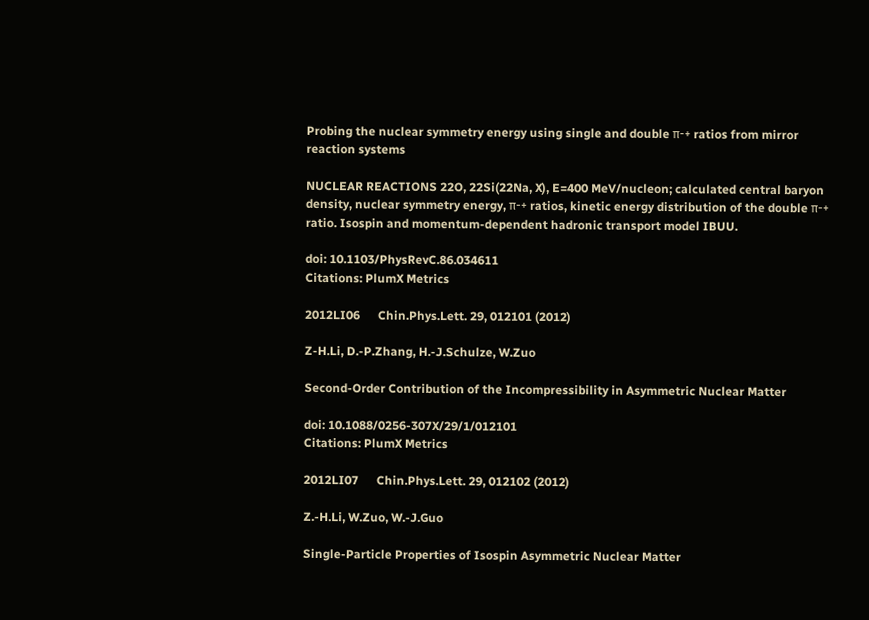Probing the nuclear symmetry energy using single and double π-+ ratios from mirror reaction systems

NUCLEAR REACTIONS 22O, 22Si(22Na, X), E=400 MeV/nucleon; calculated central baryon density, nuclear symmetry energy, π-+ ratios, kinetic energy distribution of the double π-+ ratio. Isospin and momentum-dependent hadronic transport model IBUU.

doi: 10.1103/PhysRevC.86.034611
Citations: PlumX Metrics

2012LI06      Chin.Phys.Lett. 29, 012101 (2012)

Z-H.Li, D.-P.Zhang, H.-J.Schulze, W.Zuo

Second-Order Contribution of the Incompressibility in Asymmetric Nuclear Matter

doi: 10.1088/0256-307X/29/1/012101
Citations: PlumX Metrics

2012LI07      Chin.Phys.Lett. 29, 012102 (2012)

Z.-H.Li, W.Zuo, W.-J.Guo

Single-Particle Properties of Isospin Asymmetric Nuclear Matter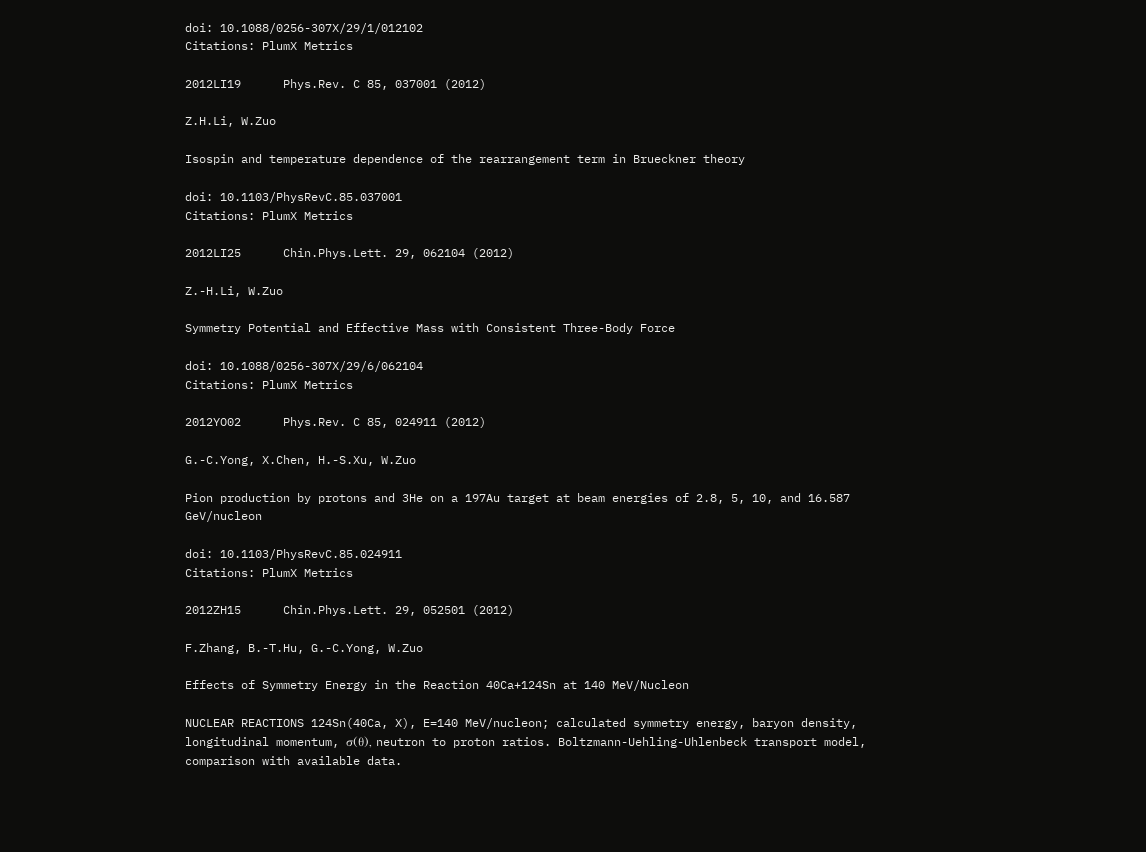doi: 10.1088/0256-307X/29/1/012102
Citations: PlumX Metrics

2012LI19      Phys.Rev. C 85, 037001 (2012)

Z.H.Li, W.Zuo

Isospin and temperature dependence of the rearrangement term in Brueckner theory

doi: 10.1103/PhysRevC.85.037001
Citations: PlumX Metrics

2012LI25      Chin.Phys.Lett. 29, 062104 (2012)

Z.-H.Li, W.Zuo

Symmetry Potential and Effective Mass with Consistent Three-Body Force

doi: 10.1088/0256-307X/29/6/062104
Citations: PlumX Metrics

2012YO02      Phys.Rev. C 85, 024911 (2012)

G.-C.Yong, X.Chen, H.-S.Xu, W.Zuo

Pion production by protons and 3He on a 197Au target at beam energies of 2.8, 5, 10, and 16.587 GeV/nucleon

doi: 10.1103/PhysRevC.85.024911
Citations: PlumX Metrics

2012ZH15      Chin.Phys.Lett. 29, 052501 (2012)

F.Zhang, B.-T.Hu, G.-C.Yong, W.Zuo

Effects of Symmetry Energy in the Reaction 40Ca+124Sn at 140 MeV/Nucleon

NUCLEAR REACTIONS 124Sn(40Ca, X), E=140 MeV/nucleon; calculated symmetry energy, baryon density, longitudinal momentum, σ(θ), neutron to proton ratios. Boltzmann-Uehling-Uhlenbeck transport model, comparison with available data.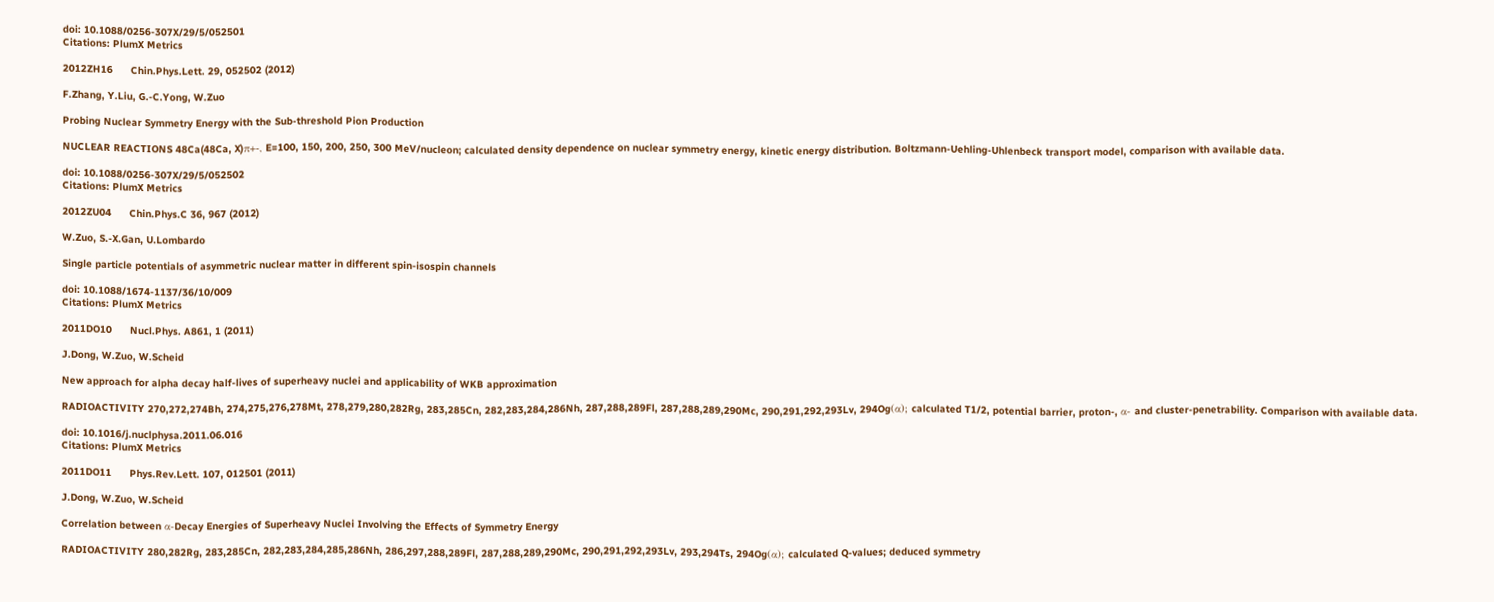doi: 10.1088/0256-307X/29/5/052501
Citations: PlumX Metrics

2012ZH16      Chin.Phys.Lett. 29, 052502 (2012)

F.Zhang, Y.Liu, G.-C.Yong, W.Zuo

Probing Nuclear Symmetry Energy with the Sub-threshold Pion Production

NUCLEAR REACTIONS 48Ca(48Ca, X)π+-, E=100, 150, 200, 250, 300 MeV/nucleon; calculated density dependence on nuclear symmetry energy, kinetic energy distribution. Boltzmann-Uehling-Uhlenbeck transport model, comparison with available data.

doi: 10.1088/0256-307X/29/5/052502
Citations: PlumX Metrics

2012ZU04      Chin.Phys.C 36, 967 (2012)

W.Zuo, S.-X.Gan, U.Lombardo

Single particle potentials of asymmetric nuclear matter in different spin-isospin channels

doi: 10.1088/1674-1137/36/10/009
Citations: PlumX Metrics

2011DO10      Nucl.Phys. A861, 1 (2011)

J.Dong, W.Zuo, W.Scheid

New approach for alpha decay half-lives of superheavy nuclei and applicability of WKB approximation

RADIOACTIVITY 270,272,274Bh, 274,275,276,278Mt, 278,279,280,282Rg, 283,285Cn, 282,283,284,286Nh, 287,288,289Fl, 287,288,289,290Mc, 290,291,292,293Lv, 294Og(α); calculated T1/2, potential barrier, proton-, α- and cluster-penetrability. Comparison with available data.

doi: 10.1016/j.nuclphysa.2011.06.016
Citations: PlumX Metrics

2011DO11      Phys.Rev.Lett. 107, 012501 (2011)

J.Dong, W.Zuo, W.Scheid

Correlation between α-Decay Energies of Superheavy Nuclei Involving the Effects of Symmetry Energy

RADIOACTIVITY 280,282Rg, 283,285Cn, 282,283,284,285,286Nh, 286,297,288,289Fl, 287,288,289,290Mc, 290,291,292,293Lv, 293,294Ts, 294Og(α); calculated Q-values; deduced symmetry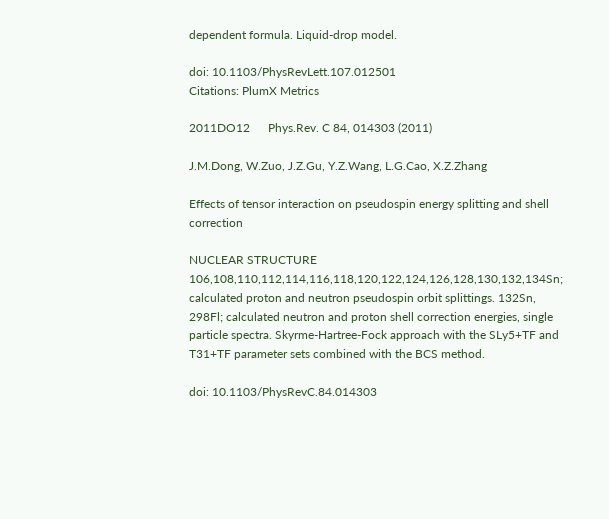dependent formula. Liquid-drop model.

doi: 10.1103/PhysRevLett.107.012501
Citations: PlumX Metrics

2011DO12      Phys.Rev. C 84, 014303 (2011)

J.M.Dong, W.Zuo, J.Z.Gu, Y.Z.Wang, L.G.Cao, X.Z.Zhang

Effects of tensor interaction on pseudospin energy splitting and shell correction

NUCLEAR STRUCTURE 106,108,110,112,114,116,118,120,122,124,126,128,130,132,134Sn; calculated proton and neutron pseudospin orbit splittings. 132Sn, 298Fl; calculated neutron and proton shell correction energies, single particle spectra. Skyrme-Hartree-Fock approach with the SLy5+TF and T31+TF parameter sets combined with the BCS method.

doi: 10.1103/PhysRevC.84.014303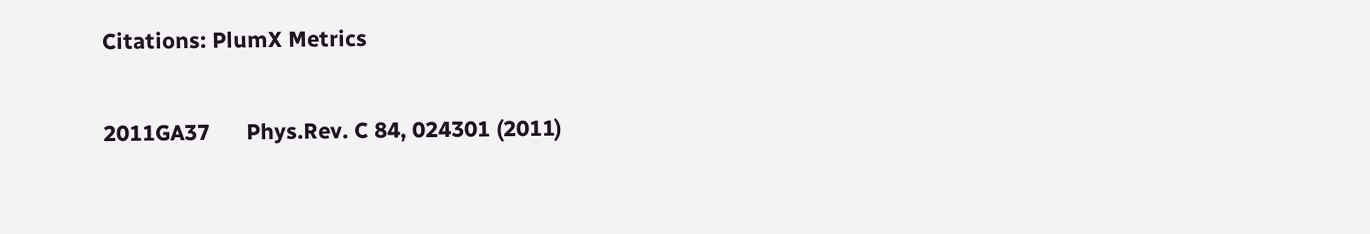Citations: PlumX Metrics

2011GA37      Phys.Rev. C 84, 024301 (2011)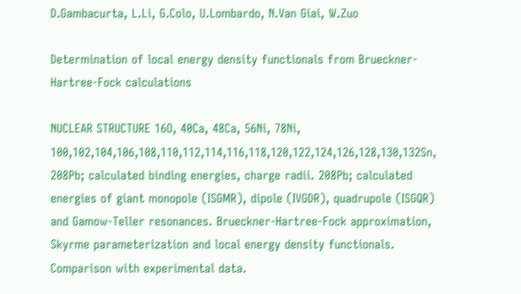D.Gambacurta, L.Li, G.Colo, U.Lombardo, N.Van Giai, W.Zuo

Determination of local energy density functionals from Brueckner-Hartree-Fock calculations

NUCLEAR STRUCTURE 16O, 40Ca, 48Ca, 56Ni, 78Ni, 100,102,104,106,108,110,112,114,116,118,120,122,124,126,128,130,132Sn, 208Pb; calculated binding energies, charge radii. 208Pb; calculated energies of giant monopole (ISGMR), dipole (IVGDR), quadrupole (ISGQR) and Gamow-Teller resonances. Brueckner-Hartree-Fock approximation, Skyrme parameterization and local energy density functionals. Comparison with experimental data.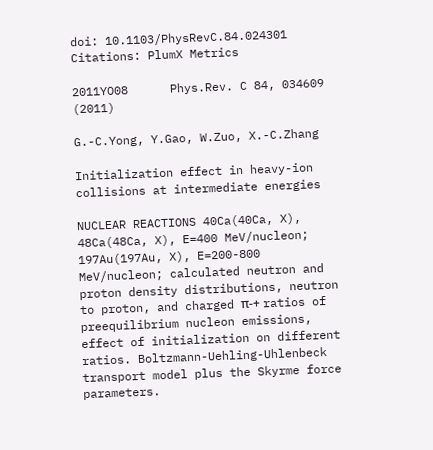doi: 10.1103/PhysRevC.84.024301
Citations: PlumX Metrics

2011YO08      Phys.Rev. C 84, 034609 (2011)

G.-C.Yong, Y.Gao, W.Zuo, X.-C.Zhang

Initialization effect in heavy-ion collisions at intermediate energies

NUCLEAR REACTIONS 40Ca(40Ca, X), 48Ca(48Ca, X), E=400 MeV/nucleon; 197Au(197Au, X), E=200-800 MeV/nucleon; calculated neutron and proton density distributions, neutron to proton, and charged π-+ ratios of preequilibrium nucleon emissions, effect of initialization on different ratios. Boltzmann-Uehling-Uhlenbeck transport model plus the Skyrme force parameters.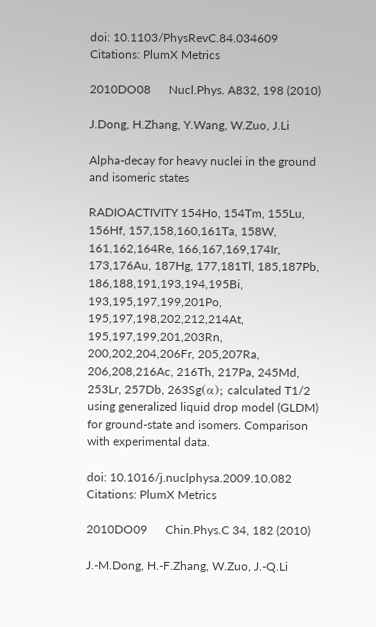doi: 10.1103/PhysRevC.84.034609
Citations: PlumX Metrics

2010DO08      Nucl.Phys. A832, 198 (2010)

J.Dong, H.Zhang, Y.Wang, W.Zuo, J.Li

Alpha-decay for heavy nuclei in the ground and isomeric states

RADIOACTIVITY 154Ho, 154Tm, 155Lu, 156Hf, 157,158,160,161Ta, 158W, 161,162,164Re, 166,167,169,174Ir, 173,176Au, 187Hg, 177,181Tl, 185,187Pb, 186,188,191,193,194,195Bi, 193,195,197,199,201Po, 195,197,198,202,212,214At, 195,197,199,201,203Rn, 200,202,204,206Fr, 205,207Ra, 206,208,216Ac, 216Th, 217Pa, 245Md, 253Lr, 257Db, 263Sg(α); calculated T1/2 using generalized liquid drop model (GLDM) for ground-state and isomers. Comparison with experimental data.

doi: 10.1016/j.nuclphysa.2009.10.082
Citations: PlumX Metrics

2010DO09      Chin.Phys.C 34, 182 (2010)

J.-M.Dong, H.-F.Zhang, W.Zuo, J.-Q.Li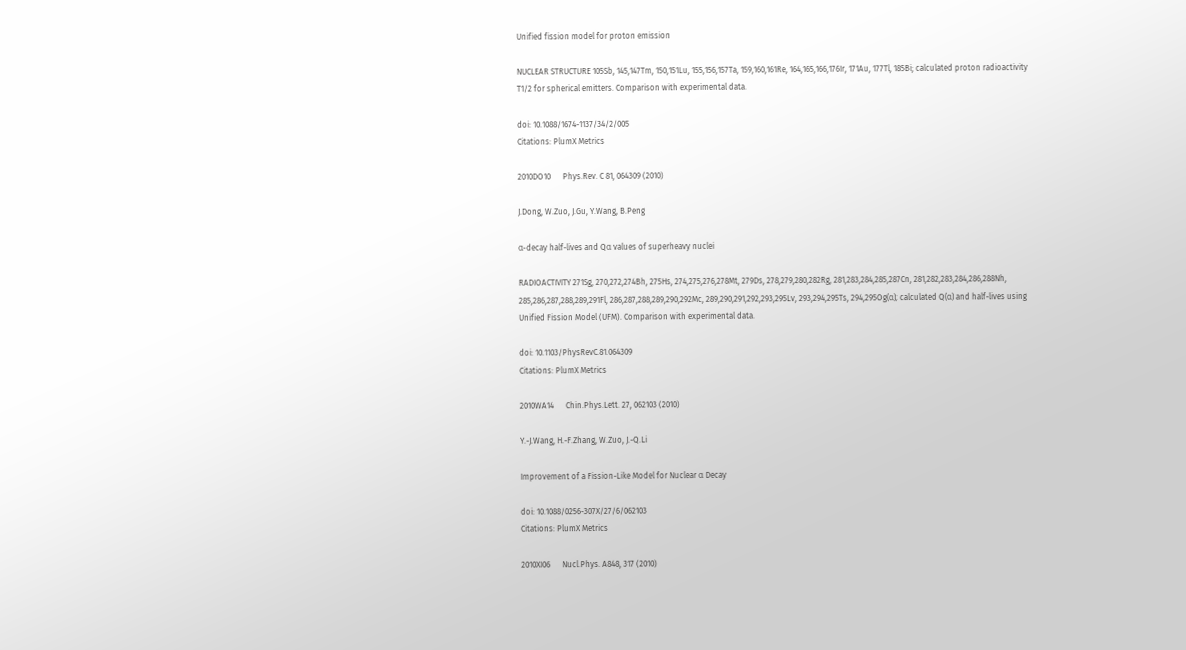Unified fission model for proton emission

NUCLEAR STRUCTURE 105Sb, 145,147Tm, 150,151Lu, 155,156,157Ta, 159,160,161Re, 164,165,166,176Ir, 171Au, 177Tl, 185Bi; calculated proton radioactivity T1/2 for spherical emitters. Comparison with experimental data.

doi: 10.1088/1674-1137/34/2/005
Citations: PlumX Metrics

2010DO10      Phys.Rev. C 81, 064309 (2010)

J.Dong, W.Zuo, J.Gu, Y.Wang, B.Peng

α-decay half-lives and Qα values of superheavy nuclei

RADIOACTIVITY 271Sg, 270,272,274Bh, 275Hs, 274,275,276,278Mt, 279Ds, 278,279,280,282Rg, 281,283,284,285,287Cn, 281,282,283,284,286,288Nh, 285,286,287,288,289,291Fl, 286,287,288,289,290,292Mc, 289,290,291,292,293,295Lv, 293,294,295Ts, 294,295Og(α); calculated Q(α) and half-lives using Unified Fission Model (UFM). Comparison with experimental data.

doi: 10.1103/PhysRevC.81.064309
Citations: PlumX Metrics

2010WA14      Chin.Phys.Lett. 27, 062103 (2010)

Y.-J.Wang, H.-F.Zhang, W.Zuo, J.-Q.Li

Improvement of a Fission-Like Model for Nuclear α Decay

doi: 10.1088/0256-307X/27/6/062103
Citations: PlumX Metrics

2010XI06      Nucl.Phys. A848, 317 (2010)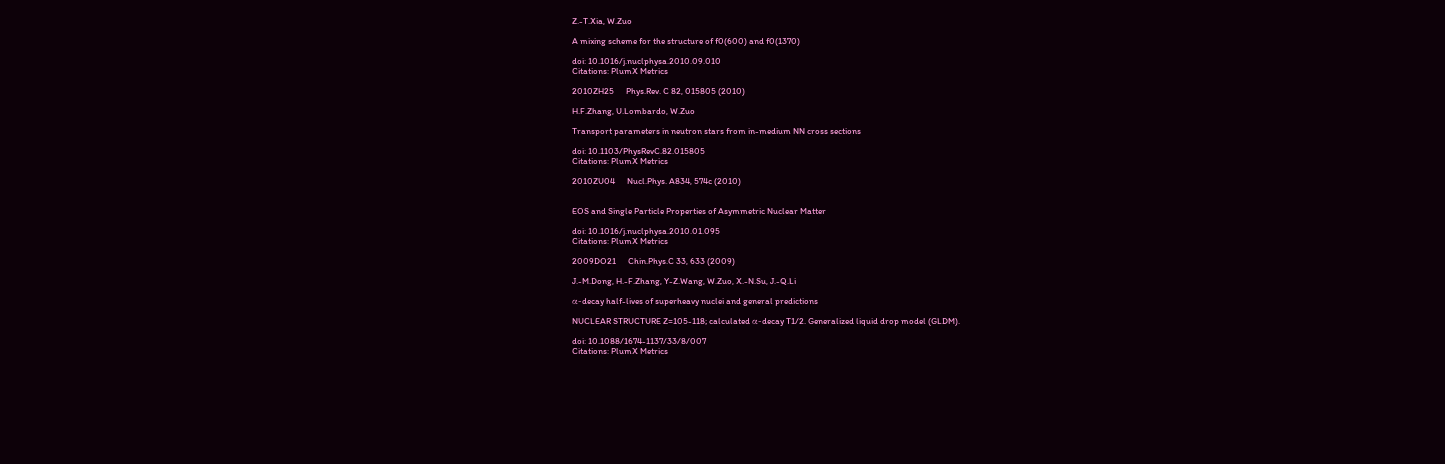Z.-T.Xia, W.Zuo

A mixing scheme for the structure of f0(600) and f0(1370)

doi: 10.1016/j.nuclphysa.2010.09.010
Citations: PlumX Metrics

2010ZH25      Phys.Rev. C 82, 015805 (2010)

H.F.Zhang, U.Lombardo, W.Zuo

Transport parameters in neutron stars from in-medium NN cross sections

doi: 10.1103/PhysRevC.82.015805
Citations: PlumX Metrics

2010ZU04      Nucl.Phys. A834, 574c (2010)


EOS and Single Particle Properties of Asymmetric Nuclear Matter

doi: 10.1016/j.nuclphysa.2010.01.095
Citations: PlumX Metrics

2009DO21      Chin.Phys.C 33, 633 (2009)

J.-M.Dong, H.-F.Zhang, Y-Z.Wang, W.Zuo, X.-N.Su, J.-Q.Li

α-decay half-lives of superheavy nuclei and general predictions

NUCLEAR STRUCTURE Z=105-118; calculated α-decay T1/2. Generalized liquid drop model (GLDM).

doi: 10.1088/1674-1137/33/8/007
Citations: PlumX Metrics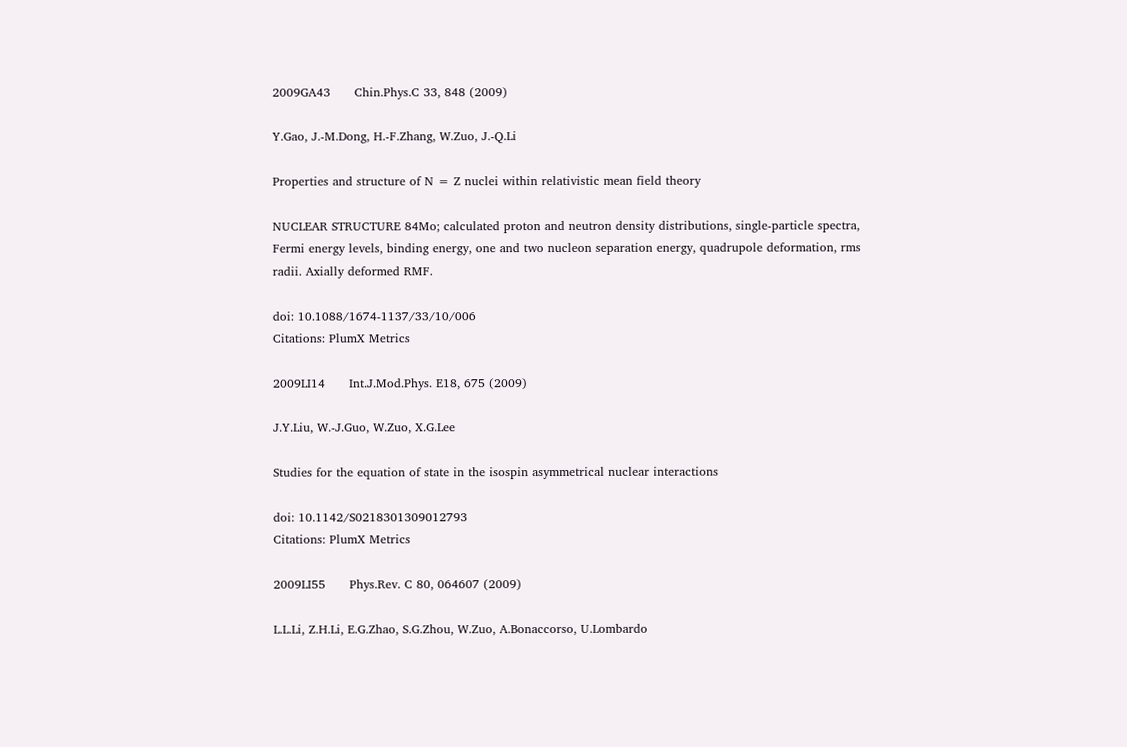2009GA43      Chin.Phys.C 33, 848 (2009)

Y.Gao, J.-M.Dong, H.-F.Zhang, W.Zuo, J.-Q.Li

Properties and structure of N = Z nuclei within relativistic mean field theory

NUCLEAR STRUCTURE 84Mo; calculated proton and neutron density distributions, single-particle spectra, Fermi energy levels, binding energy, one and two nucleon separation energy, quadrupole deformation, rms radii. Axially deformed RMF.

doi: 10.1088/1674-1137/33/10/006
Citations: PlumX Metrics

2009LI14      Int.J.Mod.Phys. E18, 675 (2009)

J.Y.Liu, W.-J.Guo, W.Zuo, X.G.Lee

Studies for the equation of state in the isospin asymmetrical nuclear interactions

doi: 10.1142/S0218301309012793
Citations: PlumX Metrics

2009LI55      Phys.Rev. C 80, 064607 (2009)

L.L.Li, Z.H.Li, E.G.Zhao, S.G.Zhou, W.Zuo, A.Bonaccorso, U.Lombardo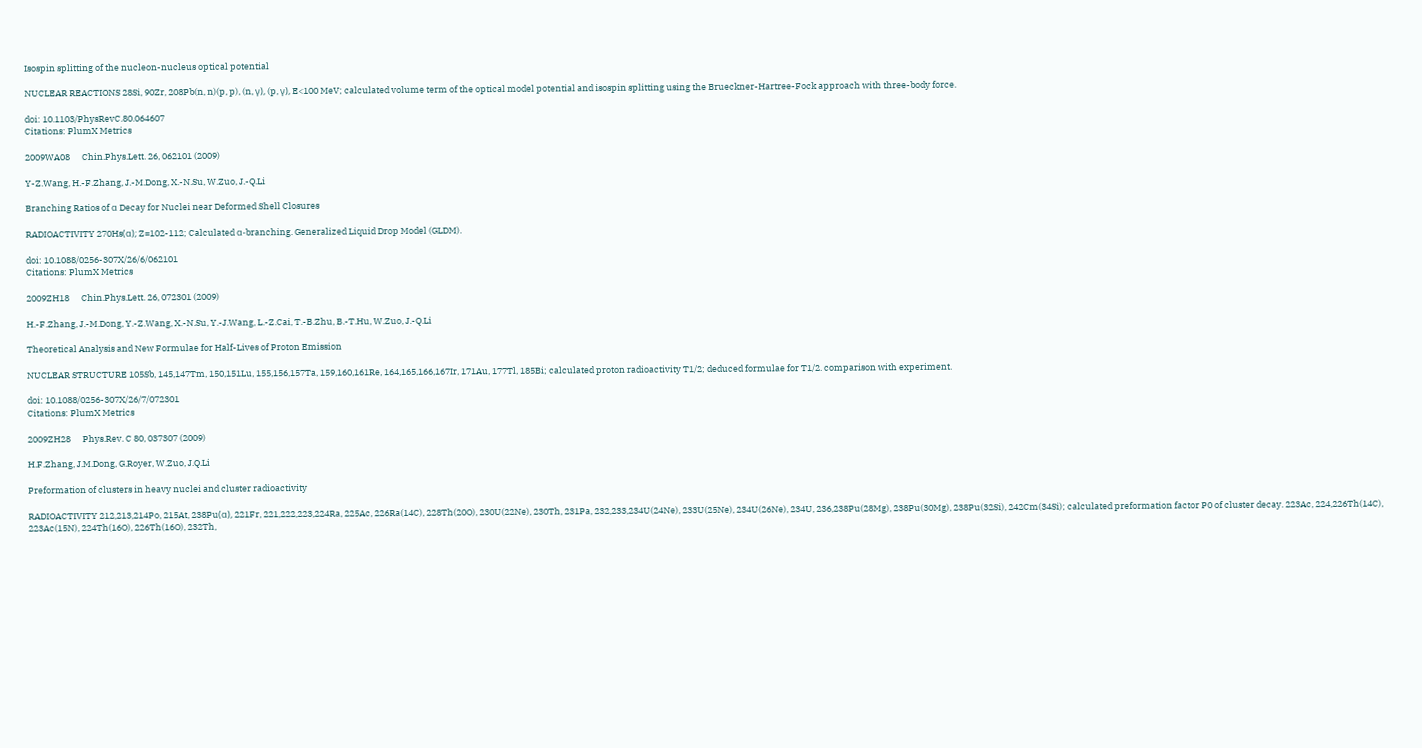Isospin splitting of the nucleon-nucleus optical potential

NUCLEAR REACTIONS 28Si, 90Zr, 208Pb(n, n)(p, p), (n, γ), (p, γ), E<100 MeV; calculated volume term of the optical model potential and isospin splitting using the Brueckner-Hartree-Fock approach with three-body force.

doi: 10.1103/PhysRevC.80.064607
Citations: PlumX Metrics

2009WA08      Chin.Phys.Lett. 26, 062101 (2009)

Y-Z.Wang, H.-F.Zhang, J.-M.Dong, X.-N.Su, W.Zuo, J.-Q.Li

Branching Ratios of α Decay for Nuclei near Deformed Shell Closures

RADIOACTIVITY 270Hs(α); Z=102-112; Calculated α-branching. Generalized Liquid Drop Model (GLDM).

doi: 10.1088/0256-307X/26/6/062101
Citations: PlumX Metrics

2009ZH18      Chin.Phys.Lett. 26, 072301 (2009)

H.-F.Zhang, J.-M.Dong, Y.-Z.Wang, X.-N.Su, Y.-J.Wang, L.-Z.Cai, T.-B.Zhu, B.-T.Hu, W.Zuo, J.-Q.Li

Theoretical Analysis and New Formulae for Half-Lives of Proton Emission

NUCLEAR STRUCTURE 105Sb, 145,147Tm, 150,151Lu, 155,156,157Ta, 159,160,161Re, 164,165,166,167Ir, 171Au, 177Tl, 185Bi; calculated proton radioactivity T1/2; deduced formulae for T1/2. comparison with experiment.

doi: 10.1088/0256-307X/26/7/072301
Citations: PlumX Metrics

2009ZH28      Phys.Rev. C 80, 037307 (2009)

H.F.Zhang, J.M.Dong, G.Royer, W.Zuo, J.Q.Li

Preformation of clusters in heavy nuclei and cluster radioactivity

RADIOACTIVITY 212,213,214Po, 215At, 238Pu(α), 221Fr, 221,222,223,224Ra, 225Ac, 226Ra(14C), 228Th(20O), 230U(22Ne), 230Th, 231Pa, 232,233,234U(24Ne), 233U(25Ne), 234U(26Ne), 234U, 236,238Pu(28Mg), 238Pu(30Mg), 238Pu(32Si), 242Cm(34Si); calculated preformation factor P0 of cluster decay. 223Ac, 224,226Th(14C), 223Ac(15N), 224Th(16O), 226Th(16O), 232Th,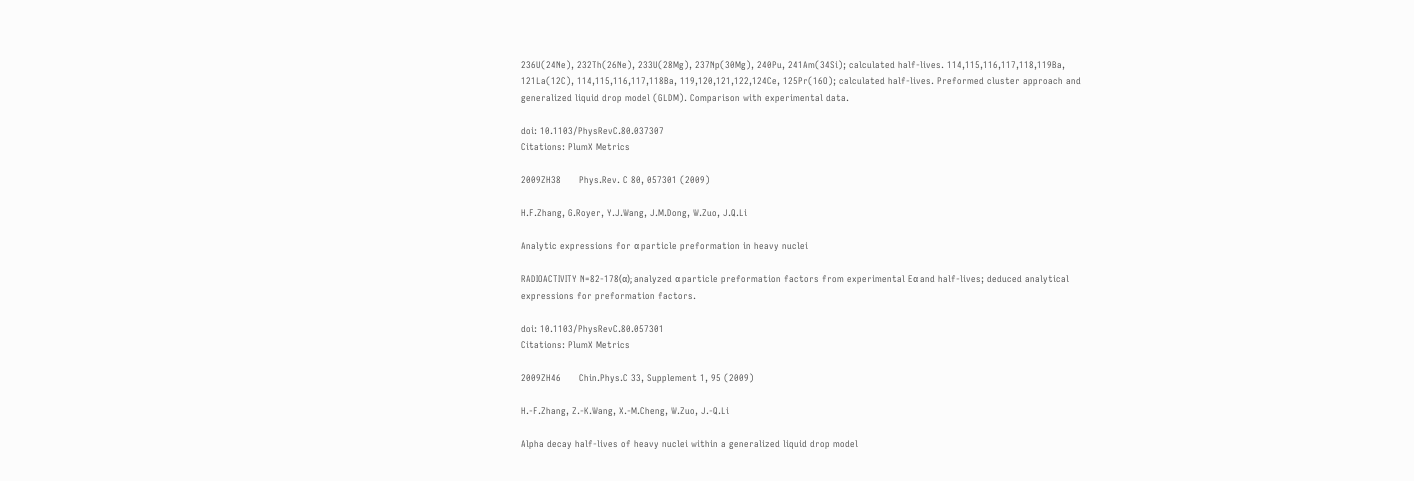236U(24Ne), 232Th(26Ne), 233U(28Mg), 237Np(30Mg), 240Pu, 241Am(34Si); calculated half-lives. 114,115,116,117,118,119Ba, 121La(12C), 114,115,116,117,118Ba, 119,120,121,122,124Ce, 125Pr(16O); calculated half-lives. Preformed cluster approach and generalized liquid drop model (GLDM). Comparison with experimental data.

doi: 10.1103/PhysRevC.80.037307
Citations: PlumX Metrics

2009ZH38      Phys.Rev. C 80, 057301 (2009)

H.F.Zhang, G.Royer, Y.J.Wang, J.M.Dong, W.Zuo, J.Q.Li

Analytic expressions for α particle preformation in heavy nuclei

RADIOACTIVITY N=82-178(α); analyzed α particle preformation factors from experimental Eα and half-lives; deduced analytical expressions for preformation factors.

doi: 10.1103/PhysRevC.80.057301
Citations: PlumX Metrics

2009ZH46      Chin.Phys.C 33, Supplement 1, 95 (2009)

H.-F.Zhang, Z.-K.Wang, X.-M.Cheng, W.Zuo, J.-Q.Li

Alpha decay half-lives of heavy nuclei within a generalized liquid drop model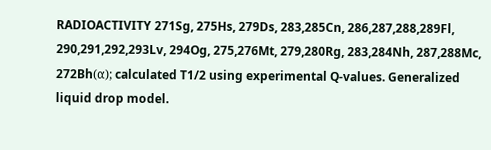RADIOACTIVITY 271Sg, 275Hs, 279Ds, 283,285Cn, 286,287,288,289Fl, 290,291,292,293Lv, 294Og, 275,276Mt, 279,280Rg, 283,284Nh, 287,288Mc, 272Bh(α); calculated T1/2 using experimental Q-values. Generalized liquid drop model.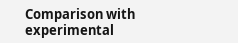Comparison with experimental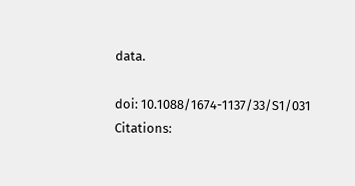data.

doi: 10.1088/1674-1137/33/S1/031
Citations: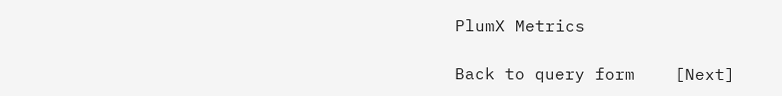PlumX Metrics

Back to query form    [Next]